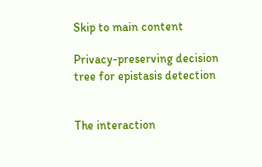Skip to main content

Privacy-preserving decision tree for epistasis detection


The interaction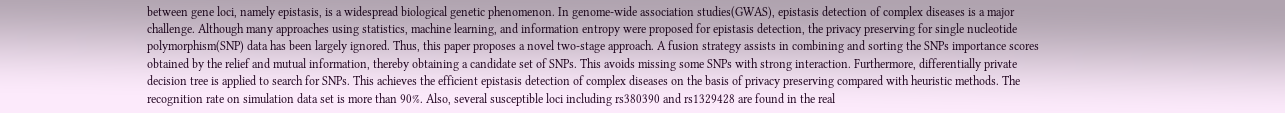between gene loci, namely epistasis, is a widespread biological genetic phenomenon. In genome-wide association studies(GWAS), epistasis detection of complex diseases is a major challenge. Although many approaches using statistics, machine learning, and information entropy were proposed for epistasis detection, the privacy preserving for single nucleotide polymorphism(SNP) data has been largely ignored. Thus, this paper proposes a novel two-stage approach. A fusion strategy assists in combining and sorting the SNPs importance scores obtained by the relief and mutual information, thereby obtaining a candidate set of SNPs. This avoids missing some SNPs with strong interaction. Furthermore, differentially private decision tree is applied to search for SNPs. This achieves the efficient epistasis detection of complex diseases on the basis of privacy preserving compared with heuristic methods. The recognition rate on simulation data set is more than 90%. Also, several susceptible loci including rs380390 and rs1329428 are found in the real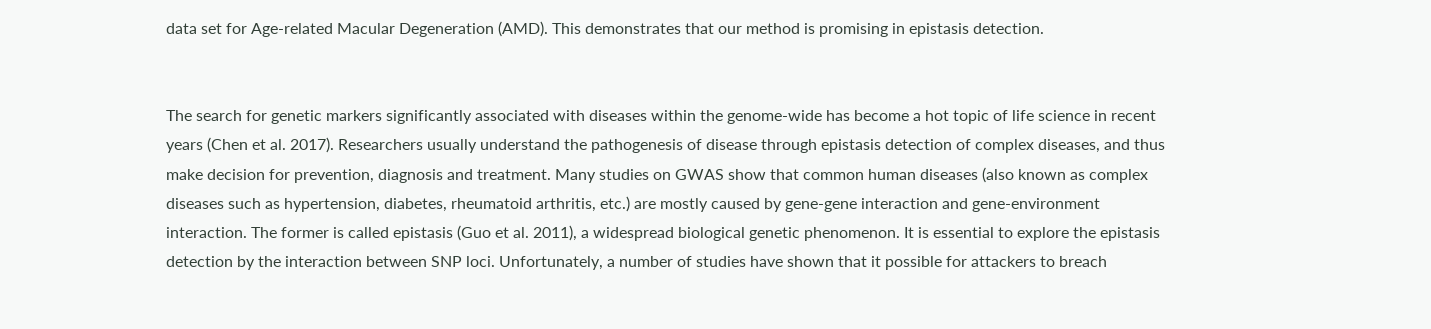data set for Age-related Macular Degeneration (AMD). This demonstrates that our method is promising in epistasis detection.


The search for genetic markers significantly associated with diseases within the genome-wide has become a hot topic of life science in recent years (Chen et al. 2017). Researchers usually understand the pathogenesis of disease through epistasis detection of complex diseases, and thus make decision for prevention, diagnosis and treatment. Many studies on GWAS show that common human diseases (also known as complex diseases such as hypertension, diabetes, rheumatoid arthritis, etc.) are mostly caused by gene-gene interaction and gene-environment interaction. The former is called epistasis (Guo et al. 2011), a widespread biological genetic phenomenon. It is essential to explore the epistasis detection by the interaction between SNP loci. Unfortunately, a number of studies have shown that it possible for attackers to breach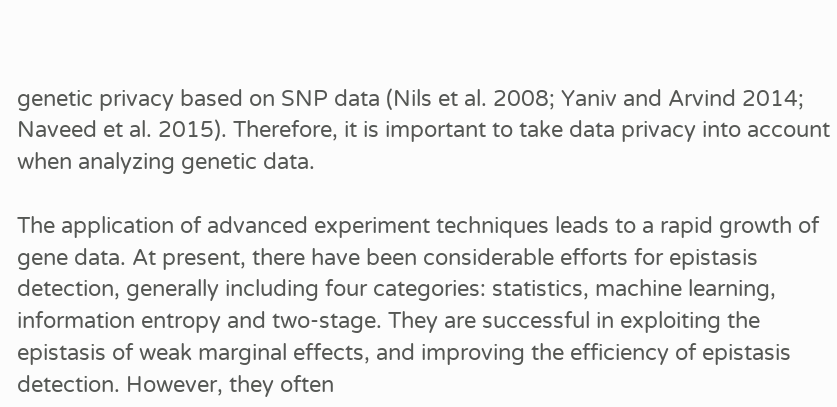genetic privacy based on SNP data (Nils et al. 2008; Yaniv and Arvind 2014; Naveed et al. 2015). Therefore, it is important to take data privacy into account when analyzing genetic data.

The application of advanced experiment techniques leads to a rapid growth of gene data. At present, there have been considerable efforts for epistasis detection, generally including four categories: statistics, machine learning, information entropy and two-stage. They are successful in exploiting the epistasis of weak marginal effects, and improving the efficiency of epistasis detection. However, they often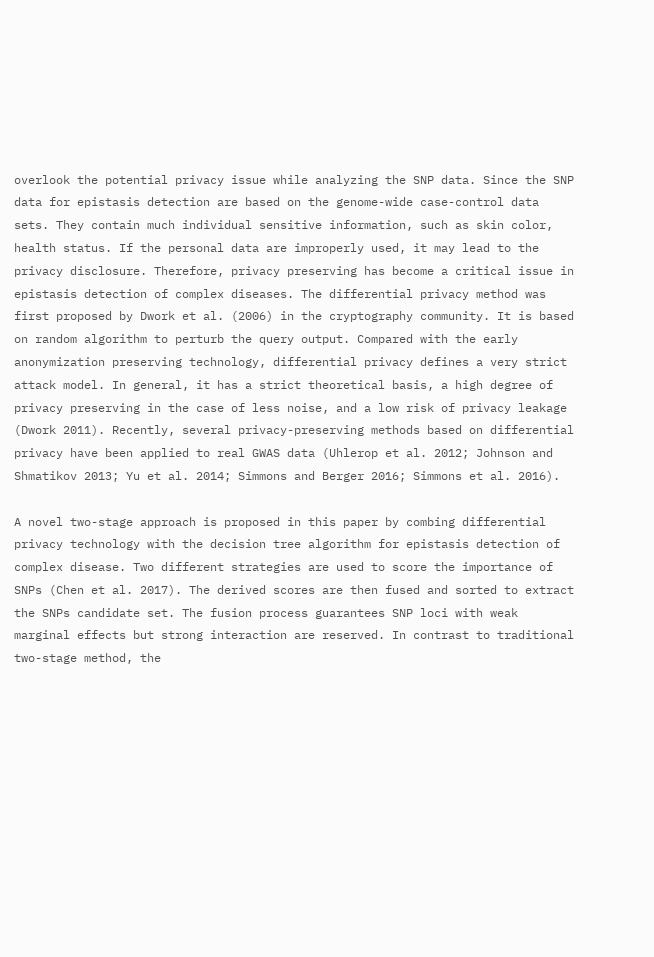overlook the potential privacy issue while analyzing the SNP data. Since the SNP data for epistasis detection are based on the genome-wide case-control data sets. They contain much individual sensitive information, such as skin color, health status. If the personal data are improperly used, it may lead to the privacy disclosure. Therefore, privacy preserving has become a critical issue in epistasis detection of complex diseases. The differential privacy method was first proposed by Dwork et al. (2006) in the cryptography community. It is based on random algorithm to perturb the query output. Compared with the early anonymization preserving technology, differential privacy defines a very strict attack model. In general, it has a strict theoretical basis, a high degree of privacy preserving in the case of less noise, and a low risk of privacy leakage (Dwork 2011). Recently, several privacy-preserving methods based on differential privacy have been applied to real GWAS data (Uhlerop et al. 2012; Johnson and Shmatikov 2013; Yu et al. 2014; Simmons and Berger 2016; Simmons et al. 2016).

A novel two-stage approach is proposed in this paper by combing differential privacy technology with the decision tree algorithm for epistasis detection of complex disease. Two different strategies are used to score the importance of SNPs (Chen et al. 2017). The derived scores are then fused and sorted to extract the SNPs candidate set. The fusion process guarantees SNP loci with weak marginal effects but strong interaction are reserved. In contrast to traditional two-stage method, the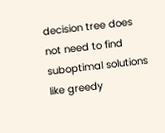decision tree does not need to find suboptimal solutions like greedy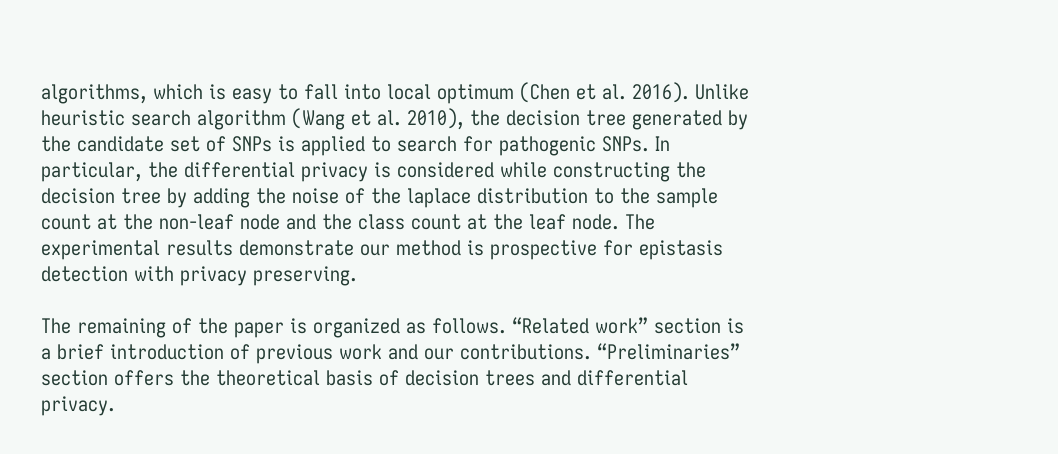algorithms, which is easy to fall into local optimum (Chen et al. 2016). Unlike heuristic search algorithm (Wang et al. 2010), the decision tree generated by the candidate set of SNPs is applied to search for pathogenic SNPs. In particular, the differential privacy is considered while constructing the decision tree by adding the noise of the laplace distribution to the sample count at the non-leaf node and the class count at the leaf node. The experimental results demonstrate our method is prospective for epistasis detection with privacy preserving.

The remaining of the paper is organized as follows. “Related work” section is a brief introduction of previous work and our contributions. “Preliminaries” section offers the theoretical basis of decision trees and differential privacy.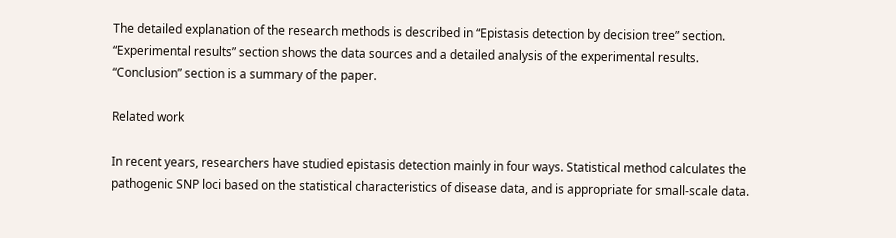The detailed explanation of the research methods is described in “Epistasis detection by decision tree” section. “Experimental results” section shows the data sources and a detailed analysis of the experimental results. “Conclusion” section is a summary of the paper.

Related work

In recent years, researchers have studied epistasis detection mainly in four ways. Statistical method calculates the pathogenic SNP loci based on the statistical characteristics of disease data, and is appropriate for small-scale data.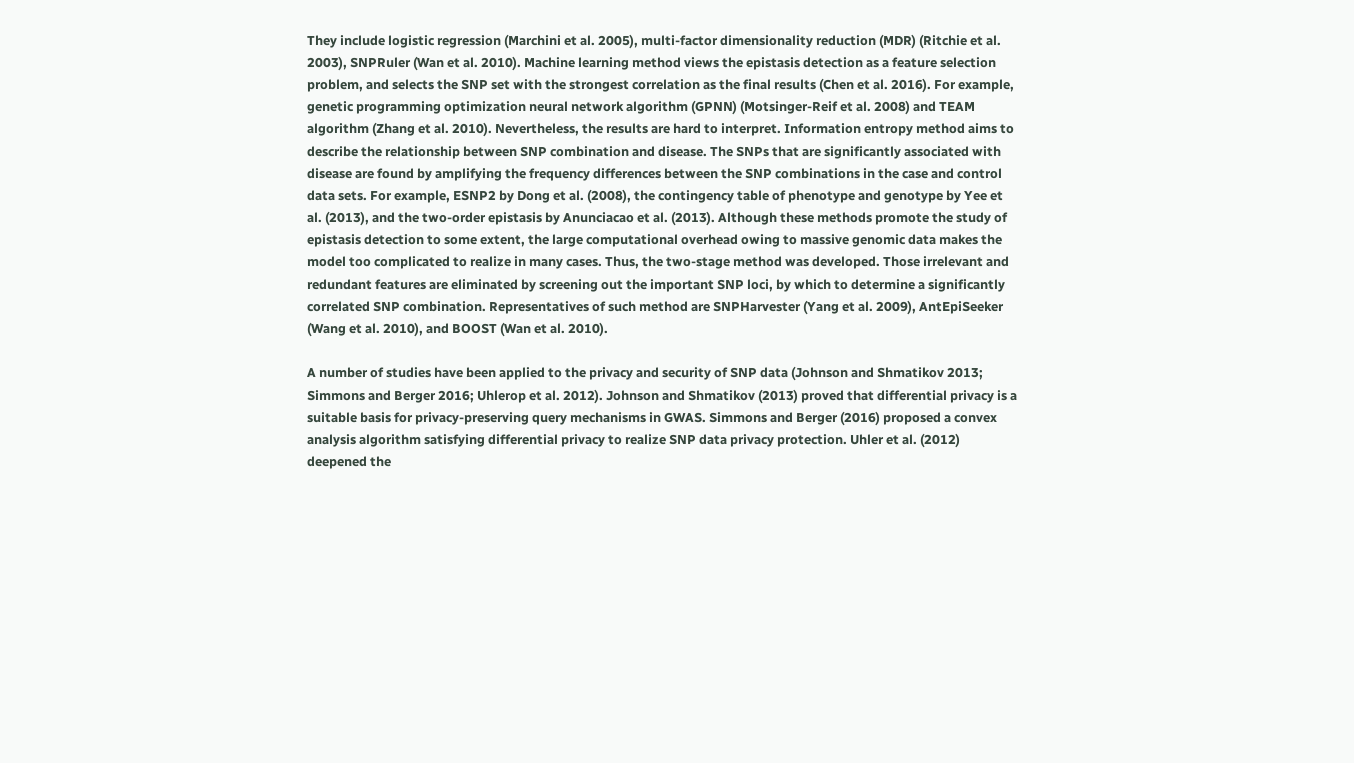They include logistic regression (Marchini et al. 2005), multi-factor dimensionality reduction (MDR) (Ritchie et al. 2003), SNPRuler (Wan et al. 2010). Machine learning method views the epistasis detection as a feature selection problem, and selects the SNP set with the strongest correlation as the final results (Chen et al. 2016). For example, genetic programming optimization neural network algorithm (GPNN) (Motsinger-Reif et al. 2008) and TEAM algorithm (Zhang et al. 2010). Nevertheless, the results are hard to interpret. Information entropy method aims to describe the relationship between SNP combination and disease. The SNPs that are significantly associated with disease are found by amplifying the frequency differences between the SNP combinations in the case and control data sets. For example, ESNP2 by Dong et al. (2008), the contingency table of phenotype and genotype by Yee et al. (2013), and the two-order epistasis by Anunciacao et al. (2013). Although these methods promote the study of epistasis detection to some extent, the large computational overhead owing to massive genomic data makes the model too complicated to realize in many cases. Thus, the two-stage method was developed. Those irrelevant and redundant features are eliminated by screening out the important SNP loci, by which to determine a significantly correlated SNP combination. Representatives of such method are SNPHarvester (Yang et al. 2009), AntEpiSeeker (Wang et al. 2010), and BOOST (Wan et al. 2010).

A number of studies have been applied to the privacy and security of SNP data (Johnson and Shmatikov 2013; Simmons and Berger 2016; Uhlerop et al. 2012). Johnson and Shmatikov (2013) proved that differential privacy is a suitable basis for privacy-preserving query mechanisms in GWAS. Simmons and Berger (2016) proposed a convex analysis algorithm satisfying differential privacy to realize SNP data privacy protection. Uhler et al. (2012) deepened the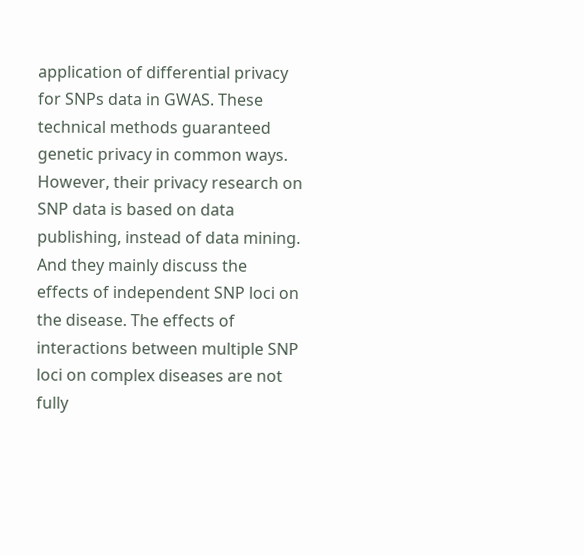application of differential privacy for SNPs data in GWAS. These technical methods guaranteed genetic privacy in common ways. However, their privacy research on SNP data is based on data publishing, instead of data mining. And they mainly discuss the effects of independent SNP loci on the disease. The effects of interactions between multiple SNP loci on complex diseases are not fully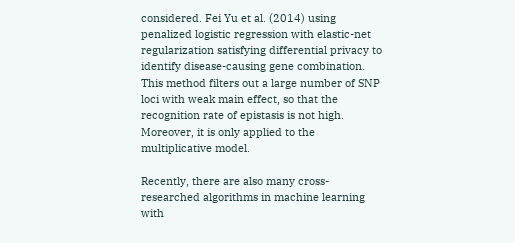considered. Fei Yu et al. (2014) using penalized logistic regression with elastic-net regularization satisfying differential privacy to identify disease-causing gene combination. This method filters out a large number of SNP loci with weak main effect, so that the recognition rate of epistasis is not high. Moreover, it is only applied to the multiplicative model.

Recently, there are also many cross-researched algorithms in machine learning with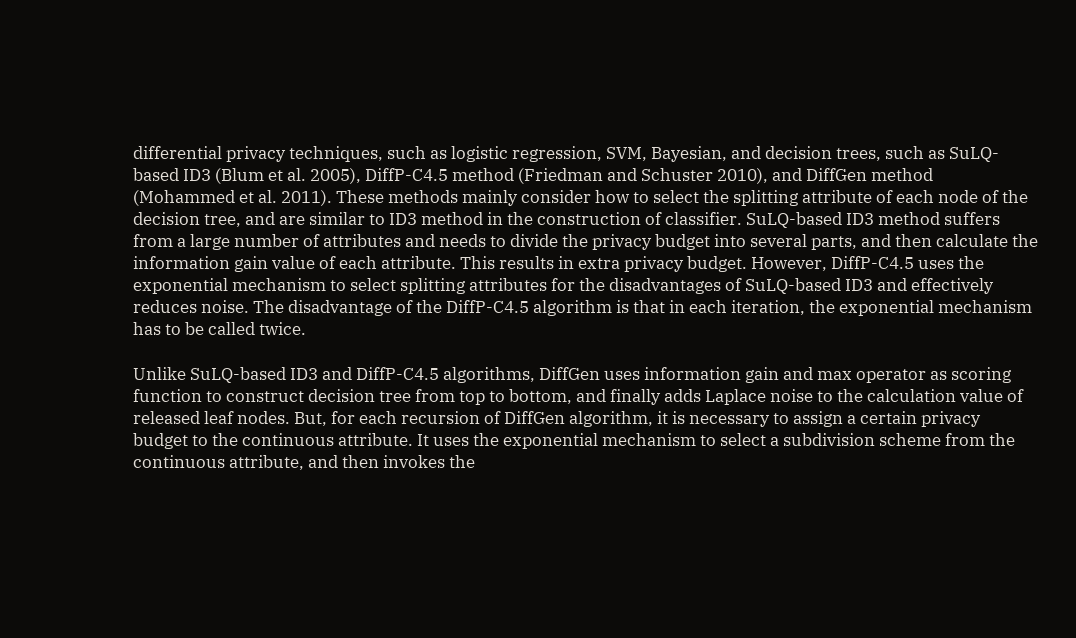differential privacy techniques, such as logistic regression, SVM, Bayesian, and decision trees, such as SuLQ-based ID3 (Blum et al. 2005), DiffP-C4.5 method (Friedman and Schuster 2010), and DiffGen method (Mohammed et al. 2011). These methods mainly consider how to select the splitting attribute of each node of the decision tree, and are similar to ID3 method in the construction of classifier. SuLQ-based ID3 method suffers from a large number of attributes and needs to divide the privacy budget into several parts, and then calculate the information gain value of each attribute. This results in extra privacy budget. However, DiffP-C4.5 uses the exponential mechanism to select splitting attributes for the disadvantages of SuLQ-based ID3 and effectively reduces noise. The disadvantage of the DiffP-C4.5 algorithm is that in each iteration, the exponential mechanism has to be called twice.

Unlike SuLQ-based ID3 and DiffP-C4.5 algorithms, DiffGen uses information gain and max operator as scoring function to construct decision tree from top to bottom, and finally adds Laplace noise to the calculation value of released leaf nodes. But, for each recursion of DiffGen algorithm, it is necessary to assign a certain privacy budget to the continuous attribute. It uses the exponential mechanism to select a subdivision scheme from the continuous attribute, and then invokes the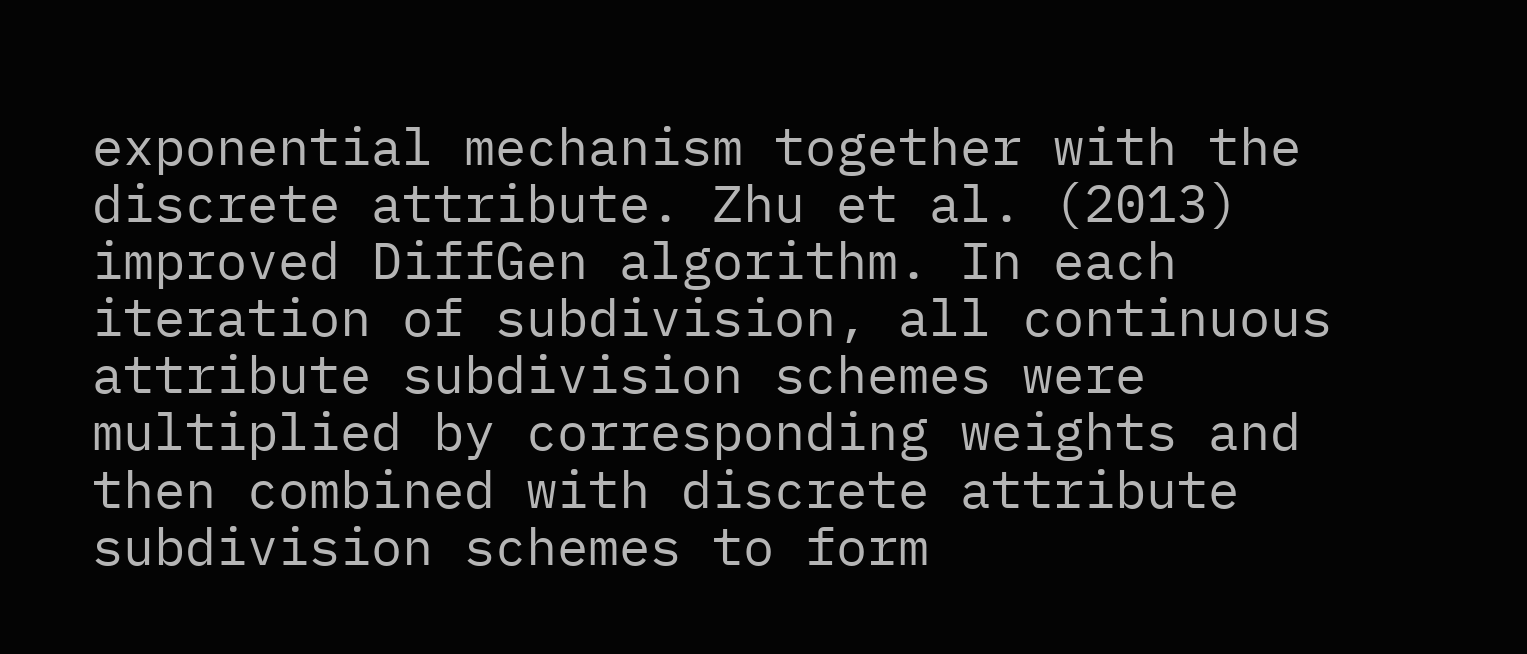exponential mechanism together with the discrete attribute. Zhu et al. (2013) improved DiffGen algorithm. In each iteration of subdivision, all continuous attribute subdivision schemes were multiplied by corresponding weights and then combined with discrete attribute subdivision schemes to form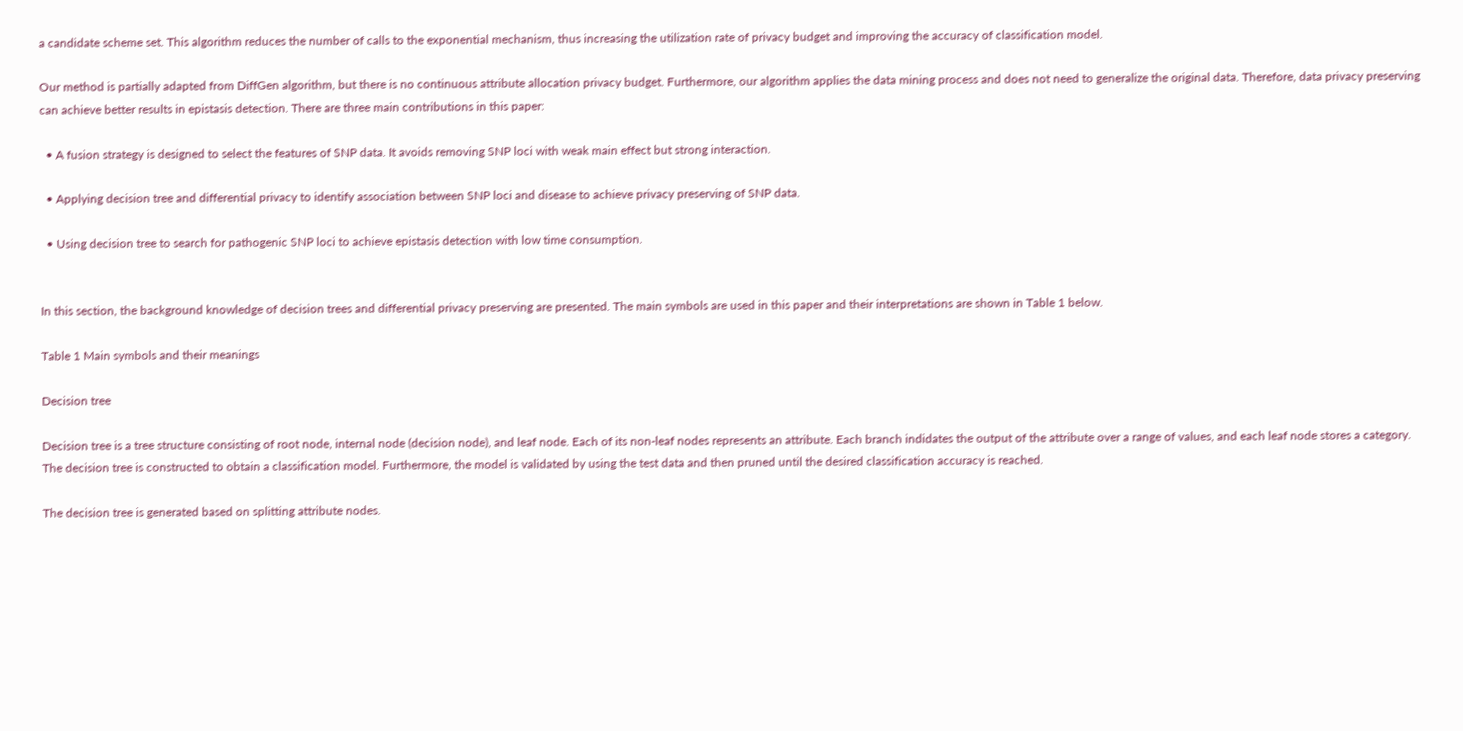a candidate scheme set. This algorithm reduces the number of calls to the exponential mechanism, thus increasing the utilization rate of privacy budget and improving the accuracy of classification model.

Our method is partially adapted from DiffGen algorithm, but there is no continuous attribute allocation privacy budget. Furthermore, our algorithm applies the data mining process and does not need to generalize the original data. Therefore, data privacy preserving can achieve better results in epistasis detection. There are three main contributions in this paper:

  • A fusion strategy is designed to select the features of SNP data. It avoids removing SNP loci with weak main effect but strong interaction.

  • Applying decision tree and differential privacy to identify association between SNP loci and disease to achieve privacy preserving of SNP data.

  • Using decision tree to search for pathogenic SNP loci to achieve epistasis detection with low time consumption.


In this section, the background knowledge of decision trees and differential privacy preserving are presented. The main symbols are used in this paper and their interpretations are shown in Table 1 below.

Table 1 Main symbols and their meanings

Decision tree

Decision tree is a tree structure consisting of root node, internal node (decision node), and leaf node. Each of its non-leaf nodes represents an attribute. Each branch indidates the output of the attribute over a range of values, and each leaf node stores a category. The decision tree is constructed to obtain a classification model. Furthermore, the model is validated by using the test data and then pruned until the desired classification accuracy is reached.

The decision tree is generated based on splitting attribute nodes.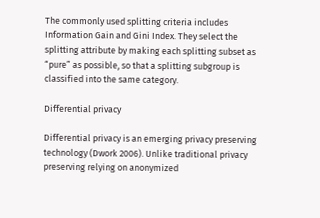The commonly used splitting criteria includes Information Gain and Gini Index. They select the splitting attribute by making each splitting subset as “pure” as possible, so that a splitting subgroup is classified into the same category.

Differential privacy

Differential privacy is an emerging privacy preserving technology (Dwork 2006). Unlike traditional privacy preserving relying on anonymized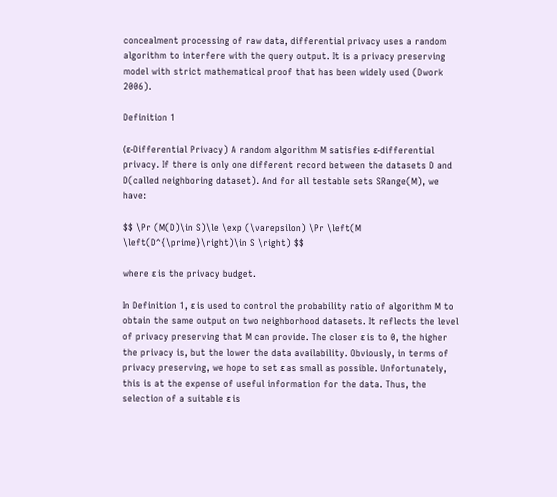concealment processing of raw data, differential privacy uses a random algorithm to interfere with the query output. It is a privacy preserving model with strict mathematical proof that has been widely used (Dwork 2006).

Definition 1

(ε-Differential Privacy) A random algorithm M satisfies ε-differential privacy. If there is only one different record between the datasets D and D(called neighboring dataset). And for all testable sets SRange(M), we have:

$$ \Pr (M(D)\in S)\le \exp (\varepsilon) \Pr \left(M \left(D^{\prime}\right)\in S \right) $$

where ε is the privacy budget.

In Definition 1, ε is used to control the probability ratio of algorithm M to obtain the same output on two neighborhood datasets. It reflects the level of privacy preserving that M can provide. The closer ε is to 0, the higher the privacy is, but the lower the data availability. Obviously, in terms of privacy preserving, we hope to set ε as small as possible. Unfortunately, this is at the expense of useful information for the data. Thus, the selection of a suitable ε is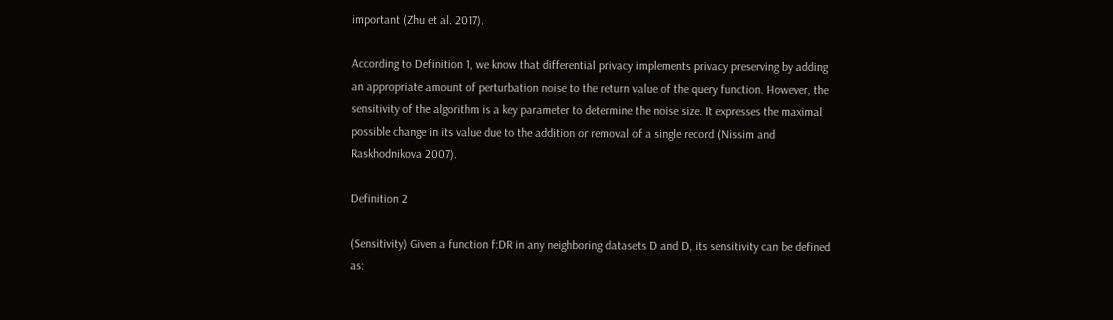important (Zhu et al. 2017).

According to Definition 1, we know that differential privacy implements privacy preserving by adding an appropriate amount of perturbation noise to the return value of the query function. However, the sensitivity of the algorithm is a key parameter to determine the noise size. It expresses the maximal possible change in its value due to the addition or removal of a single record (Nissim and Raskhodnikova 2007).

Definition 2

(Sensitivity) Given a function f:DR in any neighboring datasets D and D, its sensitivity can be defined as: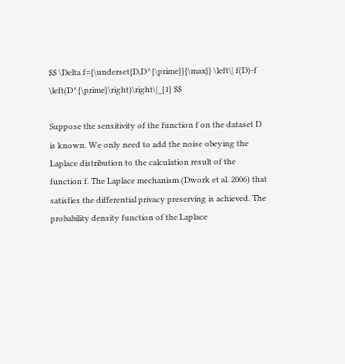$$ \Delta f={\underset{D,D^{\prime}}{\max}} \left\| f(D)-f \left(D^{\prime}\right)\right\|_{1} $$

Suppose the sensitivity of the function f on the dataset D is known. We only need to add the noise obeying the Laplace distribution to the calculation result of the function f. The Laplace mechanism (Dwork et al. 2006) that satisfies the differential privacy preserving is achieved. The probability density function of the Laplace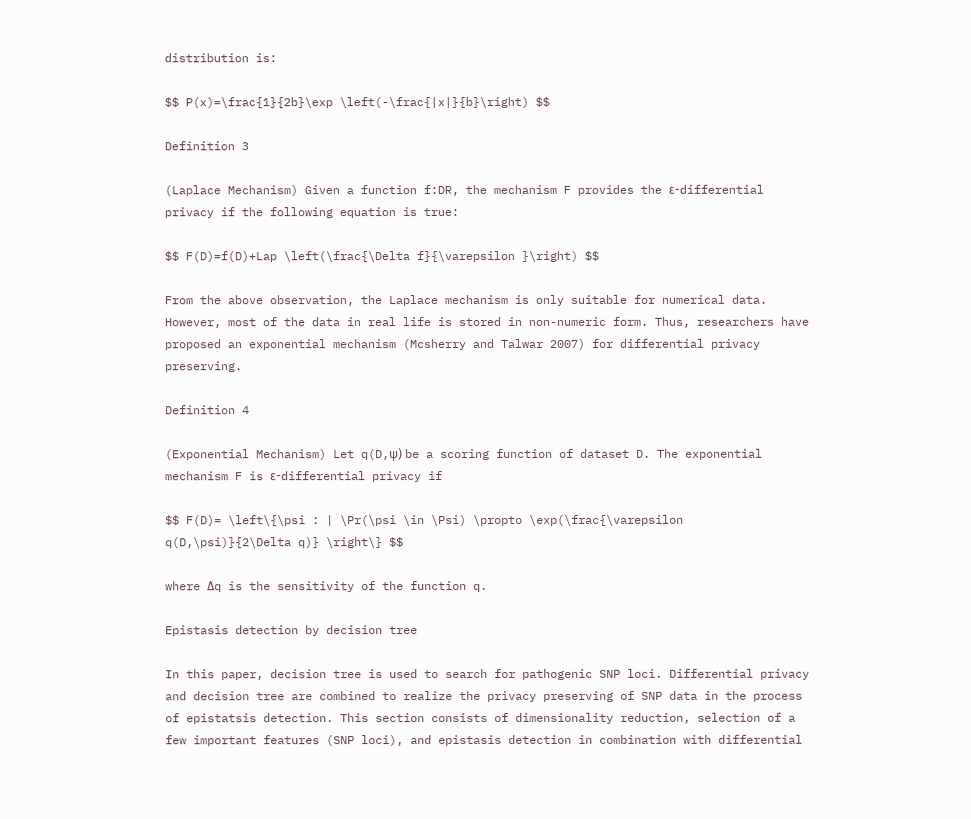distribution is:

$$ P(x)=\frac{1}{2b}\exp \left(-\frac{|x|}{b}\right) $$

Definition 3

(Laplace Mechanism) Given a function f:DR, the mechanism F provides the ε-differential privacy if the following equation is true:

$$ F(D)=f(D)+Lap \left(\frac{\Delta f}{\varepsilon }\right) $$

From the above observation, the Laplace mechanism is only suitable for numerical data. However, most of the data in real life is stored in non-numeric form. Thus, researchers have proposed an exponential mechanism (Mcsherry and Talwar 2007) for differential privacy preserving.

Definition 4

(Exponential Mechanism) Let q(D,ψ) be a scoring function of dataset D. The exponential mechanism F is ε-differential privacy if

$$ F(D)= \left\{\psi : | \Pr(\psi \in \Psi) \propto \exp(\frac{\varepsilon q(D,\psi)}{2\Delta q)} \right\} $$

where Δq is the sensitivity of the function q.

Epistasis detection by decision tree

In this paper, decision tree is used to search for pathogenic SNP loci. Differential privacy and decision tree are combined to realize the privacy preserving of SNP data in the process of epistatsis detection. This section consists of dimensionality reduction, selection of a few important features (SNP loci), and epistasis detection in combination with differential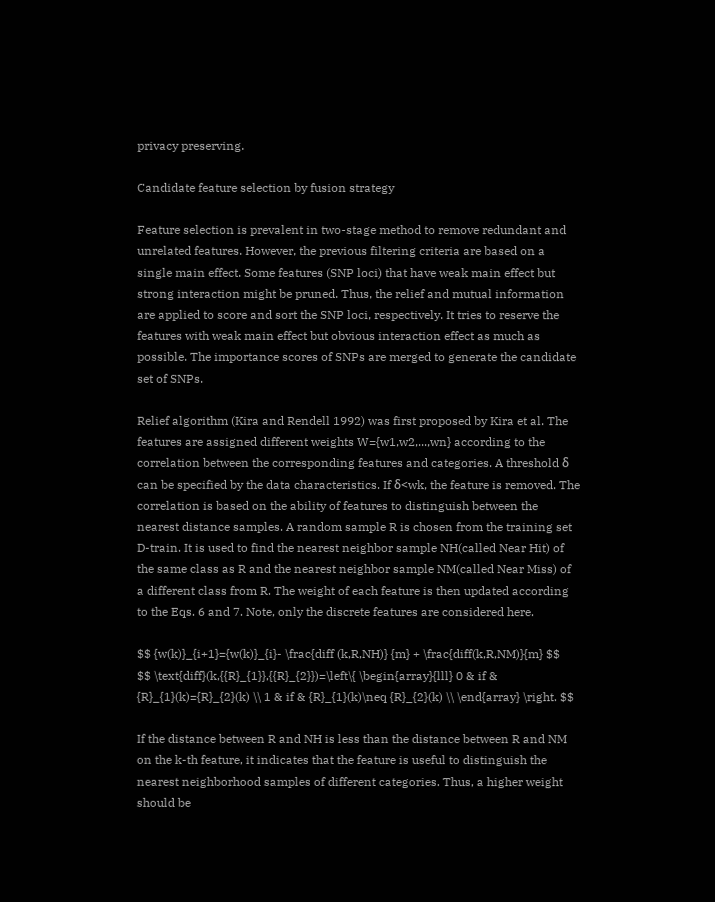privacy preserving.

Candidate feature selection by fusion strategy

Feature selection is prevalent in two-stage method to remove redundant and unrelated features. However, the previous filtering criteria are based on a single main effect. Some features (SNP loci) that have weak main effect but strong interaction might be pruned. Thus, the relief and mutual information are applied to score and sort the SNP loci, respectively. It tries to reserve the features with weak main effect but obvious interaction effect as much as possible. The importance scores of SNPs are merged to generate the candidate set of SNPs.

Relief algorithm (Kira and Rendell 1992) was first proposed by Kira et al. The features are assigned different weights W={w1,w2,...,wn} according to the correlation between the corresponding features and categories. A threshold δ can be specified by the data characteristics. If δ<wk, the feature is removed. The correlation is based on the ability of features to distinguish between the nearest distance samples. A random sample R is chosen from the training set D-train. It is used to find the nearest neighbor sample NH(called Near Hit) of the same class as R and the nearest neighbor sample NM(called Near Miss) of a different class from R. The weight of each feature is then updated according to the Eqs. 6 and 7. Note, only the discrete features are considered here.

$$ {w(k)}_{i+1}={w(k)}_{i}- \frac{diff (k,R,NH)} {m} + \frac{diff(k,R,NM)}{m} $$
$$ \text{diff}(k,{{R}_{1}},{{R}_{2}})=\left\{ \begin{array}{lll} 0 & if & {R}_{1}(k)={R}_{2}(k) \\ 1 & if & {R}_{1}(k)\neq {R}_{2}(k) \\ \end{array} \right. $$

If the distance between R and NH is less than the distance between R and NM on the k-th feature, it indicates that the feature is useful to distinguish the nearest neighborhood samples of different categories. Thus, a higher weight should be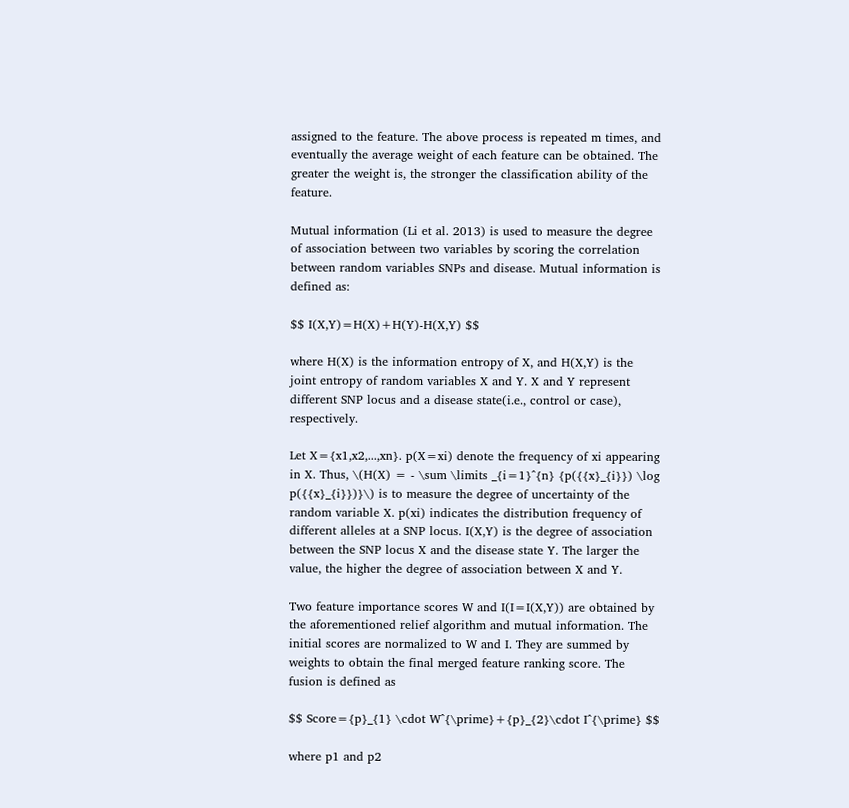assigned to the feature. The above process is repeated m times, and eventually the average weight of each feature can be obtained. The greater the weight is, the stronger the classification ability of the feature.

Mutual information (Li et al. 2013) is used to measure the degree of association between two variables by scoring the correlation between random variables SNPs and disease. Mutual information is defined as:

$$ I(X,Y)=H(X)+H(Y)-H(X,Y) $$

where H(X) is the information entropy of X, and H(X,Y) is the joint entropy of random variables X and Y. X and Y represent different SNP locus and a disease state(i.e., control or case), respectively.

Let X={x1,x2,...,xn}. p(X=xi) denote the frequency of xi appearing in X. Thus, \(H(X) = - \sum \limits _{i=1}^{n} {p({{x}_{i}}) \log p({{x}_{i}})}\) is to measure the degree of uncertainty of the random variable X. p(xi) indicates the distribution frequency of different alleles at a SNP locus. I(X,Y) is the degree of association between the SNP locus X and the disease state Y. The larger the value, the higher the degree of association between X and Y.

Two feature importance scores W and I(I=I(X,Y)) are obtained by the aforementioned relief algorithm and mutual information. The initial scores are normalized to W and I. They are summed by weights to obtain the final merged feature ranking score. The fusion is defined as

$$ Score={p}_{1} \cdot W^{\prime}+{p}_{2}\cdot I^{\prime} $$

where p1 and p2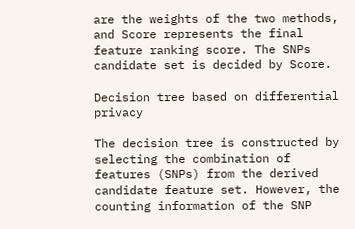are the weights of the two methods, and Score represents the final feature ranking score. The SNPs candidate set is decided by Score.

Decision tree based on differential privacy

The decision tree is constructed by selecting the combination of features (SNPs) from the derived candidate feature set. However, the counting information of the SNP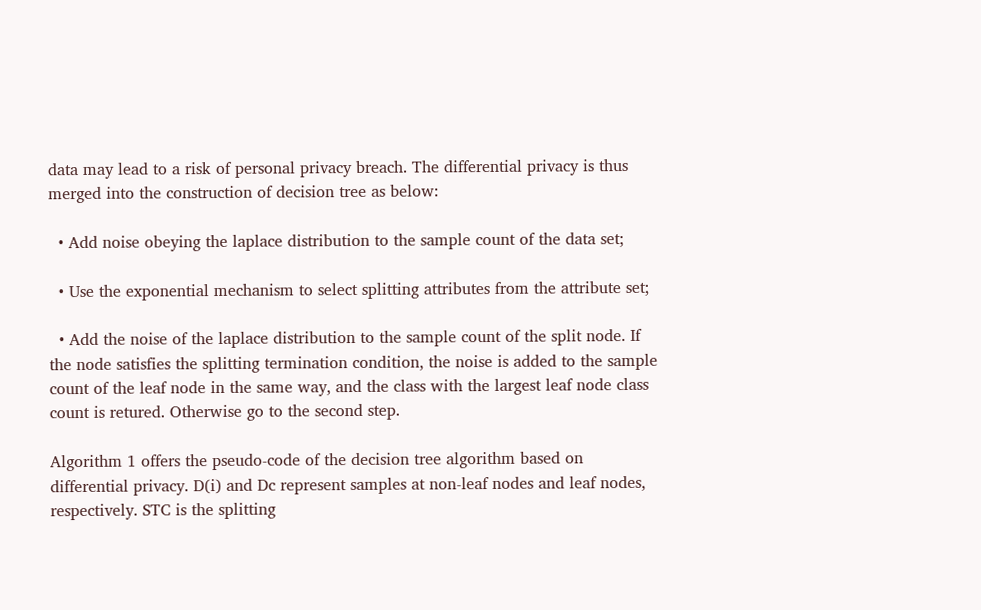data may lead to a risk of personal privacy breach. The differential privacy is thus merged into the construction of decision tree as below:

  • Add noise obeying the laplace distribution to the sample count of the data set;

  • Use the exponential mechanism to select splitting attributes from the attribute set;

  • Add the noise of the laplace distribution to the sample count of the split node. If the node satisfies the splitting termination condition, the noise is added to the sample count of the leaf node in the same way, and the class with the largest leaf node class count is retured. Otherwise go to the second step.

Algorithm 1 offers the pseudo-code of the decision tree algorithm based on differential privacy. D(i) and Dc represent samples at non-leaf nodes and leaf nodes, respectively. STC is the splitting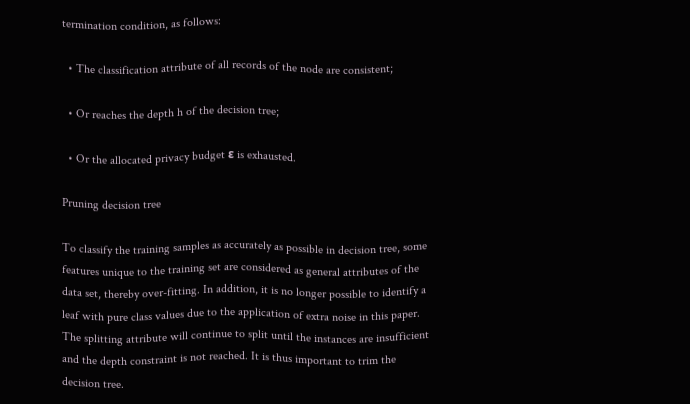termination condition, as follows:

  • The classification attribute of all records of the node are consistent;

  • Or reaches the depth h of the decision tree;

  • Or the allocated privacy budget ε is exhausted.

Pruning decision tree

To classify the training samples as accurately as possible in decision tree, some features unique to the training set are considered as general attributes of the data set, thereby over-fitting. In addition, it is no longer possible to identify a leaf with pure class values due to the application of extra noise in this paper. The splitting attribute will continue to split until the instances are insufficient and the depth constraint is not reached. It is thus important to trim the decision tree.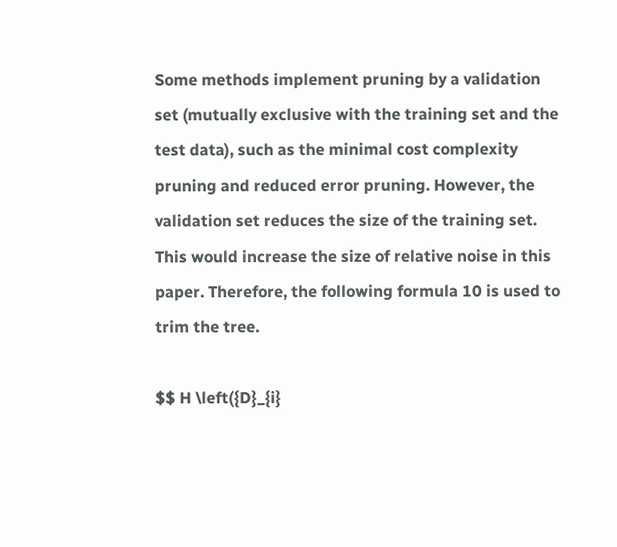Some methods implement pruning by a validation set (mutually exclusive with the training set and the test data), such as the minimal cost complexity pruning and reduced error pruning. However, the validation set reduces the size of the training set. This would increase the size of relative noise in this paper. Therefore, the following formula 10 is used to trim the tree.

$$ H \left({D}_{i}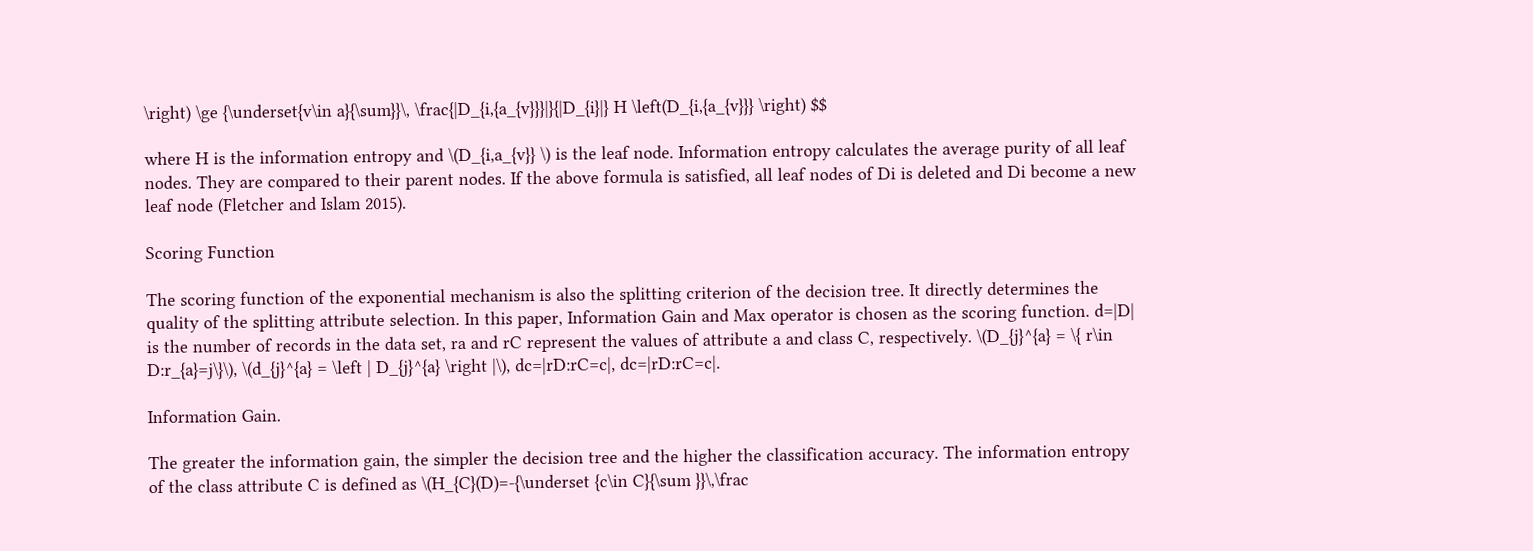\right) \ge {\underset{v\in a}{\sum}}\, \frac{|D_{i,{a_{v}}}|}{|D_{i}|} H \left(D_{i,{a_{v}}} \right) $$

where H is the information entropy and \(D_{i,a_{v}} \) is the leaf node. Information entropy calculates the average purity of all leaf nodes. They are compared to their parent nodes. If the above formula is satisfied, all leaf nodes of Di is deleted and Di become a new leaf node (Fletcher and Islam 2015).

Scoring Function

The scoring function of the exponential mechanism is also the splitting criterion of the decision tree. It directly determines the quality of the splitting attribute selection. In this paper, Information Gain and Max operator is chosen as the scoring function. d=|D| is the number of records in the data set, ra and rC represent the values of attribute a and class C, respectively. \(D_{j}^{a} = \{ r\in D:r_{a}=j\}\), \(d_{j}^{a} = \left | D_{j}^{a} \right |\), dc=|rD:rC=c|, dc=|rD:rC=c|.

Information Gain.

The greater the information gain, the simpler the decision tree and the higher the classification accuracy. The information entropy of the class attribute C is defined as \(H_{C}(D)=-{\underset {c\in C}{\sum }}\,\frac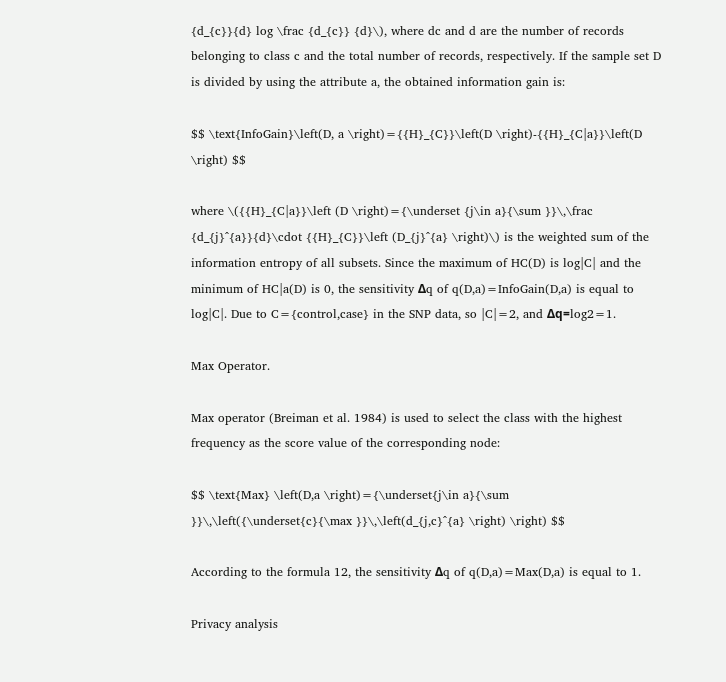{d_{c}}{d} log \frac {d_{c}} {d}\), where dc and d are the number of records belonging to class c and the total number of records, respectively. If the sample set D is divided by using the attribute a, the obtained information gain is:

$$ \text{InfoGain}\left(D, a \right)={{H}_{C}}\left(D \right)-{{H}_{C|a}}\left(D \right) $$

where \({{H}_{C|a}}\left (D \right)={\underset {j\in a}{\sum }}\,\frac {d_{j}^{a}}{d}\cdot {{H}_{C}}\left (D_{j}^{a} \right)\) is the weighted sum of the information entropy of all subsets. Since the maximum of HC(D) is log|C| and the minimum of HC|a(D) is 0, the sensitivity Δq of q(D,a)=InfoGain(D,a) is equal to log|C|. Due to C={control,case} in the SNP data, so |C|=2, and Δq=log2=1.

Max Operator.

Max operator (Breiman et al. 1984) is used to select the class with the highest frequency as the score value of the corresponding node:

$$ \text{Max} \left(D,a \right)={\underset{j\in a}{\sum }}\,\left({\underset{c}{\max }}\,\left(d_{j,c}^{a} \right) \right) $$

According to the formula 12, the sensitivity Δq of q(D,a)=Max(D,a) is equal to 1.

Privacy analysis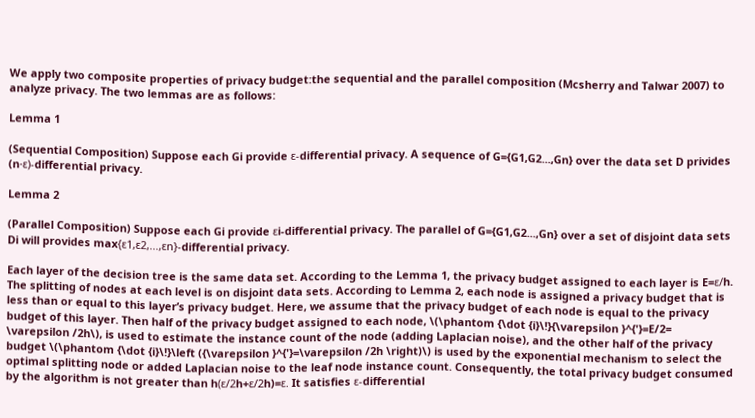We apply two composite properties of privacy budget:the sequential and the parallel composition (Mcsherry and Talwar 2007) to analyze privacy. The two lemmas are as follows:

Lemma 1

(Sequential Composition) Suppose each Gi provide ε-differential privacy. A sequence of G={G1,G2...,Gn} over the data set D privides (n·ε)-differential privacy.

Lemma 2

(Parallel Composition) Suppose each Gi provide εi-differential privacy. The parallel of G={G1,G2...,Gn} over a set of disjoint data sets Di will provides max{ε1,ε2,...,εn}-differential privacy.

Each layer of the decision tree is the same data set. According to the Lemma 1, the privacy budget assigned to each layer is E=ε/h. The splitting of nodes at each level is on disjoint data sets. According to Lemma 2, each node is assigned a privacy budget that is less than or equal to this layer’s privacy budget. Here, we assume that the privacy budget of each node is equal to the privacy budget of this layer. Then half of the privacy budget assigned to each node, \(\phantom {\dot {i}\!}{\varepsilon }^{'}=E/2= \varepsilon /2h\), is used to estimate the instance count of the node (adding Laplacian noise), and the other half of the privacy budget \(\phantom {\dot {i}\!}\left ({\varepsilon }^{'}=\varepsilon /2h \right)\) is used by the exponential mechanism to select the optimal splitting node or added Laplacian noise to the leaf node instance count. Consequently, the total privacy budget consumed by the algorithm is not greater than h(ε/2h+ε/2h)=ε. It satisfies ε-differential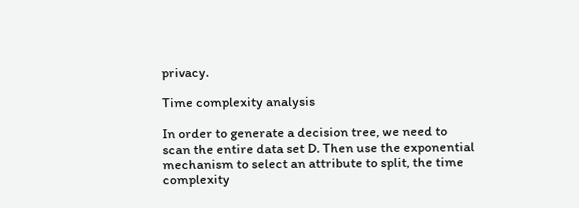privacy.

Time complexity analysis

In order to generate a decision tree, we need to scan the entire data set D. Then use the exponential mechanism to select an attribute to split, the time complexity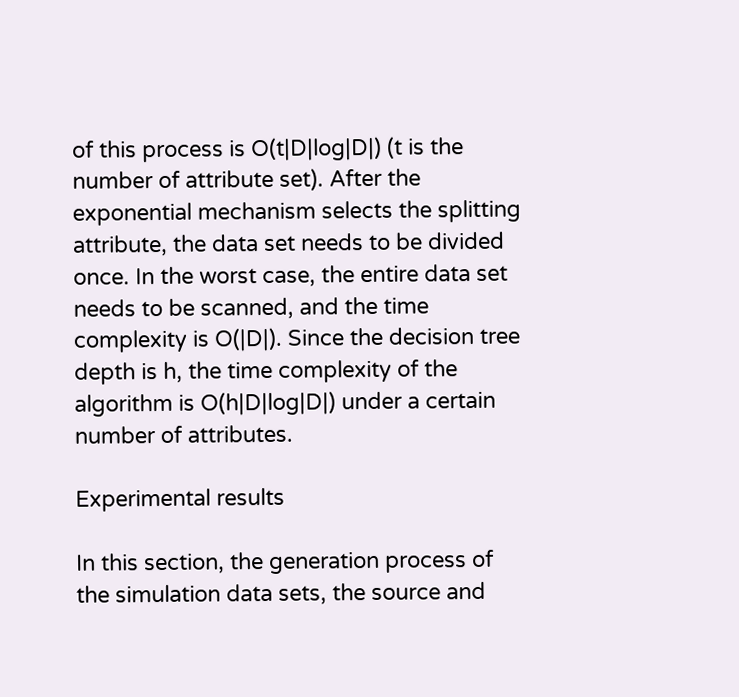of this process is O(t|D|log|D|) (t is the number of attribute set). After the exponential mechanism selects the splitting attribute, the data set needs to be divided once. In the worst case, the entire data set needs to be scanned, and the time complexity is O(|D|). Since the decision tree depth is h, the time complexity of the algorithm is O(h|D|log|D|) under a certain number of attributes.

Experimental results

In this section, the generation process of the simulation data sets, the source and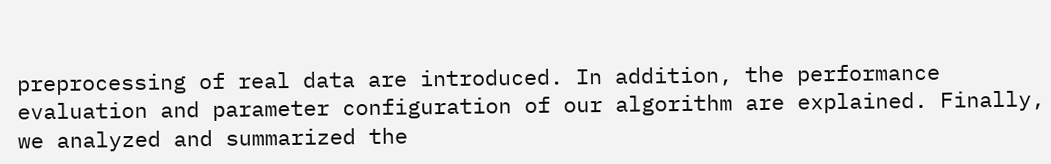preprocessing of real data are introduced. In addition, the performance evaluation and parameter configuration of our algorithm are explained. Finally, we analyzed and summarized the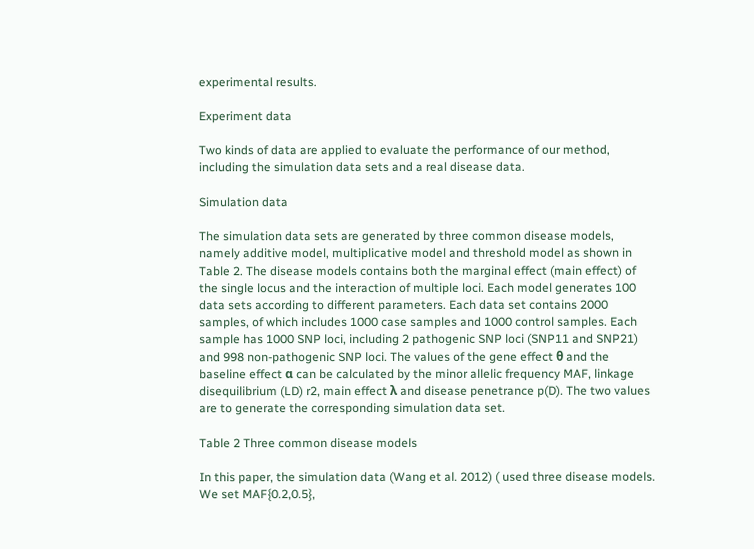experimental results.

Experiment data

Two kinds of data are applied to evaluate the performance of our method, including the simulation data sets and a real disease data.

Simulation data

The simulation data sets are generated by three common disease models, namely additive model, multiplicative model and threshold model as shown in Table 2. The disease models contains both the marginal effect (main effect) of the single locus and the interaction of multiple loci. Each model generates 100 data sets according to different parameters. Each data set contains 2000 samples, of which includes 1000 case samples and 1000 control samples. Each sample has 1000 SNP loci, including 2 pathogenic SNP loci (SNP11 and SNP21) and 998 non-pathogenic SNP loci. The values of the gene effect θ and the baseline effect α can be calculated by the minor allelic frequency MAF, linkage disequilibrium (LD) r2, main effect λ and disease penetrance p(D). The two values are to generate the corresponding simulation data set.

Table 2 Three common disease models

In this paper, the simulation data (Wang et al. 2012) ( used three disease models. We set MAF{0.2,0.5},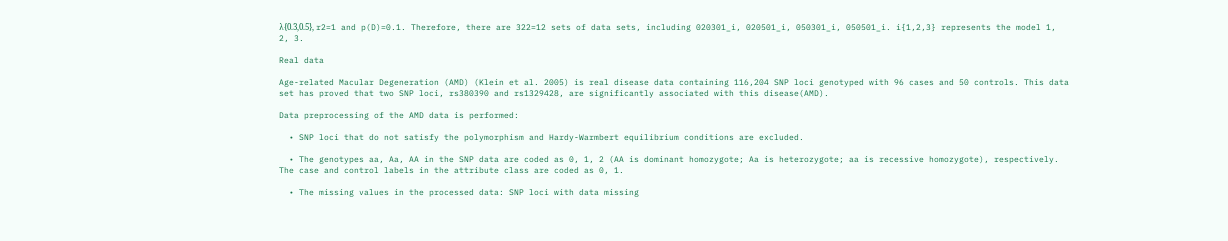λ{0.3,0.5}, r2=1 and p(D)=0.1. Therefore, there are 322=12 sets of data sets, including 020301_i, 020501_i, 050301_i, 050501_i. i{1,2,3} represents the model 1, 2, 3.

Real data

Age-related Macular Degeneration (AMD) (Klein et al. 2005) is real disease data containing 116,204 SNP loci genotyped with 96 cases and 50 controls. This data set has proved that two SNP loci, rs380390 and rs1329428, are significantly associated with this disease(AMD).

Data preprocessing of the AMD data is performed:

  • SNP loci that do not satisfy the polymorphism and Hardy-Warmbert equilibrium conditions are excluded.

  • The genotypes aa, Aa, AA in the SNP data are coded as 0, 1, 2 (AA is dominant homozygote; Aa is heterozygote; aa is recessive homozygote), respectively. The case and control labels in the attribute class are coded as 0, 1.

  • The missing values in the processed data: SNP loci with data missing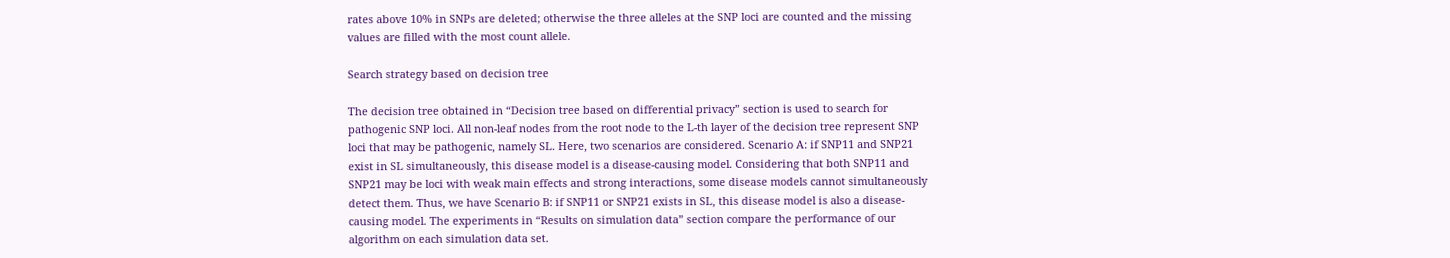rates above 10% in SNPs are deleted; otherwise the three alleles at the SNP loci are counted and the missing values are filled with the most count allele.

Search strategy based on decision tree

The decision tree obtained in “Decision tree based on differential privacy” section is used to search for pathogenic SNP loci. All non-leaf nodes from the root node to the L-th layer of the decision tree represent SNP loci that may be pathogenic, namely SL. Here, two scenarios are considered. Scenario A: if SNP11 and SNP21 exist in SL simultaneously, this disease model is a disease-causing model. Considering that both SNP11 and SNP21 may be loci with weak main effects and strong interactions, some disease models cannot simultaneously detect them. Thus, we have Scenario B: if SNP11 or SNP21 exists in SL, this disease model is also a disease-causing model. The experiments in “Results on simulation data” section compare the performance of our algorithm on each simulation data set.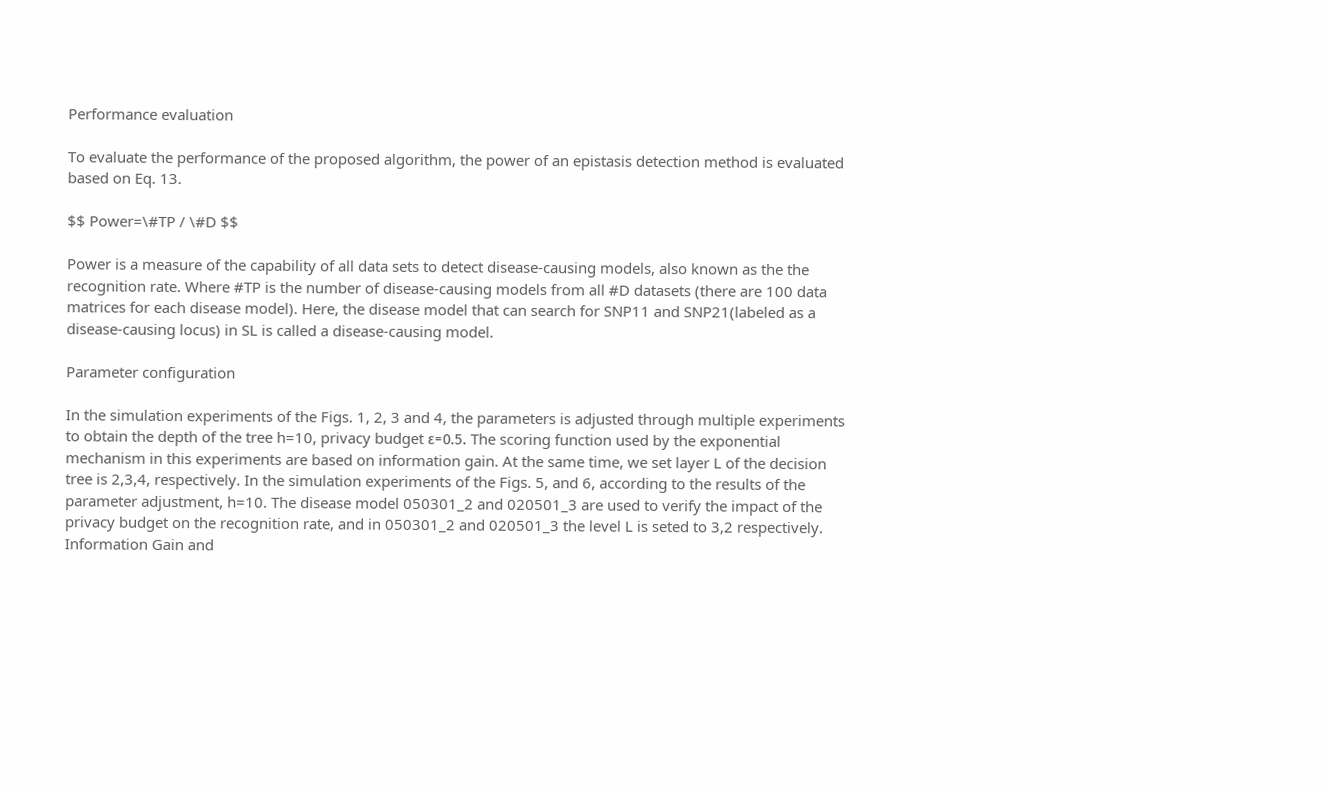Performance evaluation

To evaluate the performance of the proposed algorithm, the power of an epistasis detection method is evaluated based on Eq. 13.

$$ Power=\#TP / \#D $$

Power is a measure of the capability of all data sets to detect disease-causing models, also known as the the recognition rate. Where #TP is the number of disease-causing models from all #D datasets (there are 100 data matrices for each disease model). Here, the disease model that can search for SNP11 and SNP21(labeled as a disease-causing locus) in SL is called a disease-causing model.

Parameter configuration

In the simulation experiments of the Figs. 1, 2, 3 and 4, the parameters is adjusted through multiple experiments to obtain the depth of the tree h=10, privacy budget ε=0.5. The scoring function used by the exponential mechanism in this experiments are based on information gain. At the same time, we set layer L of the decision tree is 2,3,4, respectively. In the simulation experiments of the Figs. 5, and 6, according to the results of the parameter adjustment, h=10. The disease model 050301_2 and 020501_3 are used to verify the impact of the privacy budget on the recognition rate, and in 050301_2 and 020501_3 the level L is seted to 3,2 respectively. Information Gain and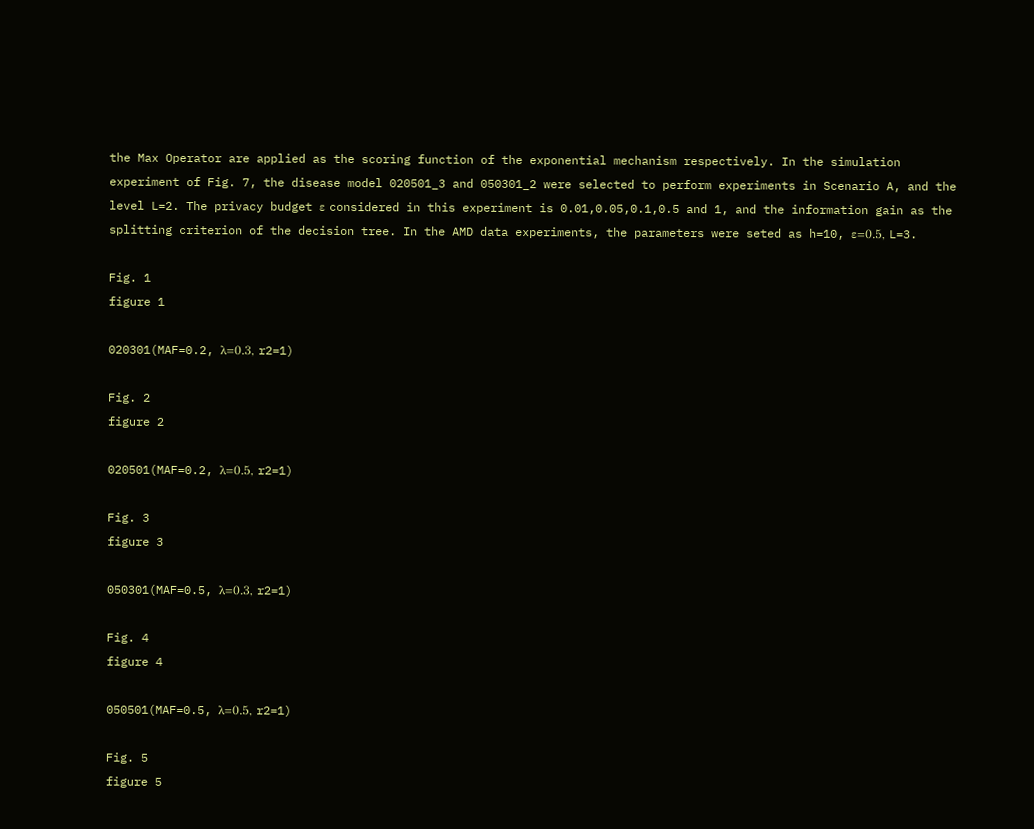the Max Operator are applied as the scoring function of the exponential mechanism respectively. In the simulation experiment of Fig. 7, the disease model 020501_3 and 050301_2 were selected to perform experiments in Scenario A, and the level L=2. The privacy budget ε considered in this experiment is 0.01,0.05,0.1,0.5 and 1, and the information gain as the splitting criterion of the decision tree. In the AMD data experiments, the parameters were seted as h=10, ε=0.5, L=3.

Fig. 1
figure 1

020301(MAF=0.2, λ=0.3, r2=1)

Fig. 2
figure 2

020501(MAF=0.2, λ=0.5, r2=1)

Fig. 3
figure 3

050301(MAF=0.5, λ=0.3, r2=1)

Fig. 4
figure 4

050501(MAF=0.5, λ=0.5, r2=1)

Fig. 5
figure 5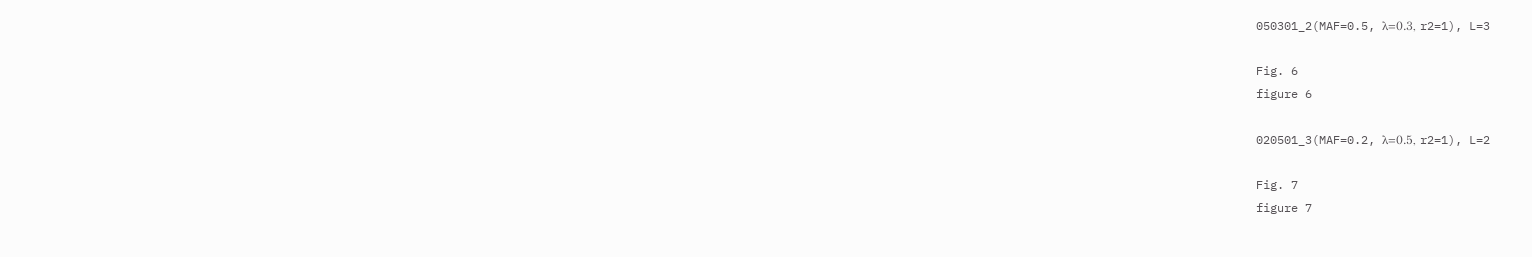050301_2(MAF=0.5, λ=0.3, r2=1), L=3

Fig. 6
figure 6

020501_3(MAF=0.2, λ=0.5, r2=1), L=2

Fig. 7
figure 7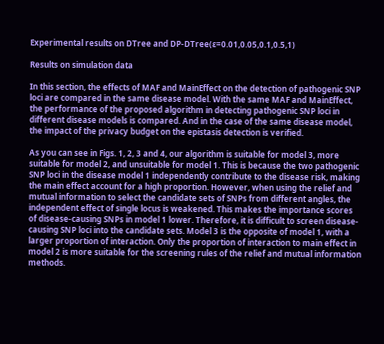Experimental results on DTree and DP-DTree(ε=0.01,0.05,0.1,0.5,1)

Results on simulation data

In this section, the effects of MAF and MainEffect on the detection of pathogenic SNP loci are compared in the same disease model. With the same MAF and MainEffect, the performance of the proposed algorithm in detecting pathogenic SNP loci in different disease models is compared. And in the case of the same disease model, the impact of the privacy budget on the epistasis detection is verified.

As you can see in Figs. 1, 2, 3 and 4, our algorithm is suitable for model 3, more suitable for model 2, and unsuitable for model 1. This is because the two pathogenic SNP loci in the disease model 1 independently contribute to the disease risk, making the main effect account for a high proportion. However, when using the relief and mutual information to select the candidate sets of SNPs from different angles, the independent effect of single locus is weakened. This makes the importance scores of disease-causing SNPs in model 1 lower. Therefore, it is difficult to screen disease-causing SNP loci into the candidate sets. Model 3 is the opposite of model 1, with a larger proportion of interaction. Only the proportion of interaction to main effect in model 2 is more suitable for the screening rules of the relief and mutual information methods.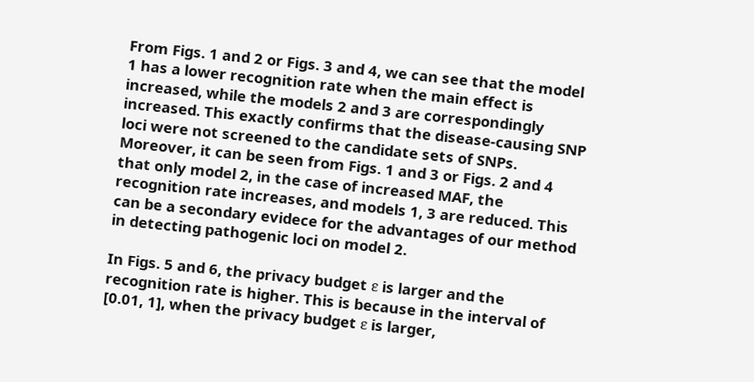From Figs. 1 and 2 or Figs. 3 and 4, we can see that the model 1 has a lower recognition rate when the main effect is increased, while the models 2 and 3 are correspondingly increased. This exactly confirms that the disease-causing SNP loci were not screened to the candidate sets of SNPs. Moreover, it can be seen from Figs. 1 and 3 or Figs. 2 and 4 that only model 2, in the case of increased MAF, the recognition rate increases, and models 1, 3 are reduced. This can be a secondary evidece for the advantages of our method in detecting pathogenic loci on model 2.

In Figs. 5 and 6, the privacy budget ε is larger and the recognition rate is higher. This is because in the interval of [0.01, 1], when the privacy budget ε is larger,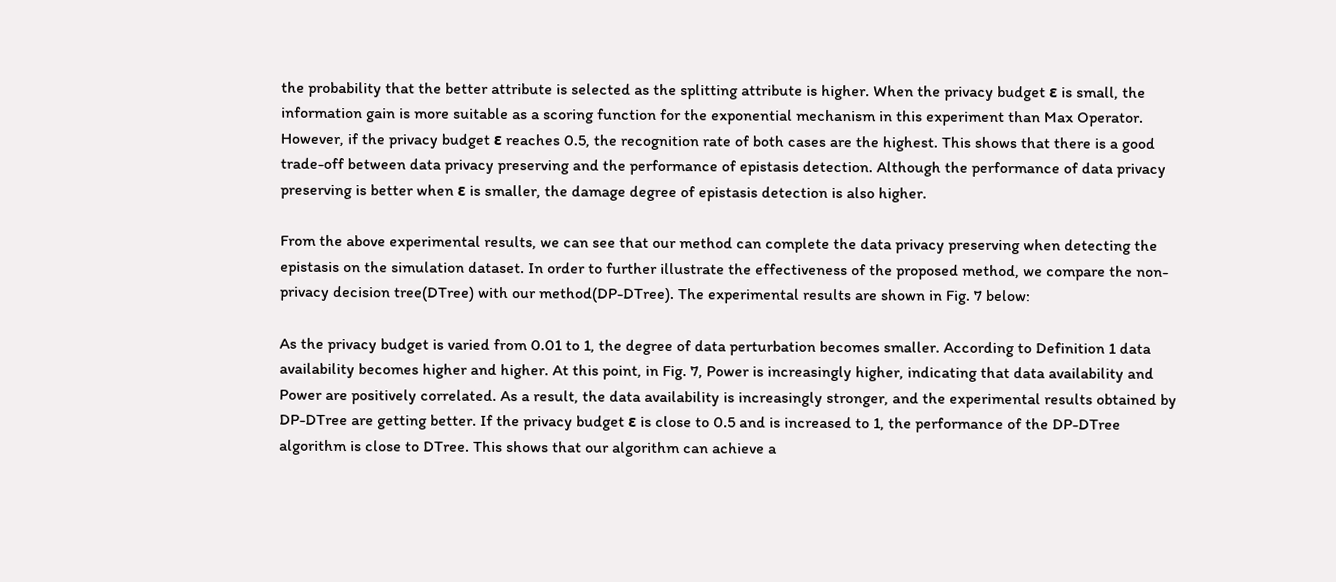the probability that the better attribute is selected as the splitting attribute is higher. When the privacy budget ε is small, the information gain is more suitable as a scoring function for the exponential mechanism in this experiment than Max Operator. However, if the privacy budget ε reaches 0.5, the recognition rate of both cases are the highest. This shows that there is a good trade-off between data privacy preserving and the performance of epistasis detection. Although the performance of data privacy preserving is better when ε is smaller, the damage degree of epistasis detection is also higher.

From the above experimental results, we can see that our method can complete the data privacy preserving when detecting the epistasis on the simulation dataset. In order to further illustrate the effectiveness of the proposed method, we compare the non-privacy decision tree(DTree) with our method(DP-DTree). The experimental results are shown in Fig. 7 below:

As the privacy budget is varied from 0.01 to 1, the degree of data perturbation becomes smaller. According to Definition 1 data availability becomes higher and higher. At this point, in Fig. 7, Power is increasingly higher, indicating that data availability and Power are positively correlated. As a result, the data availability is increasingly stronger, and the experimental results obtained by DP-DTree are getting better. If the privacy budget ε is close to 0.5 and is increased to 1, the performance of the DP-DTree algorithm is close to DTree. This shows that our algorithm can achieve a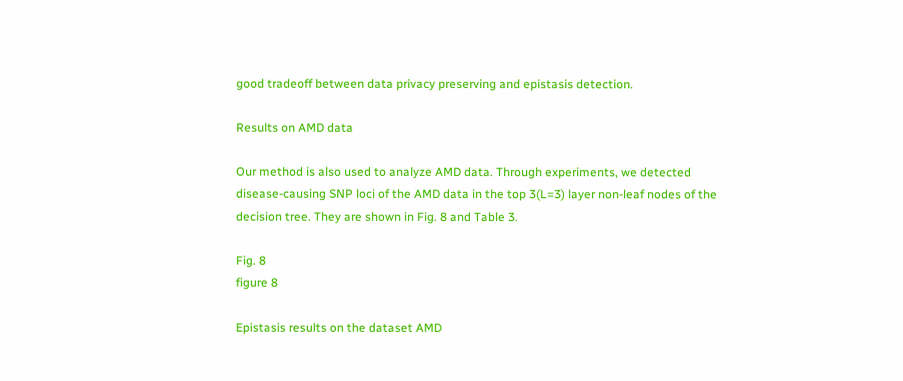good tradeoff between data privacy preserving and epistasis detection.

Results on AMD data

Our method is also used to analyze AMD data. Through experiments, we detected disease-causing SNP loci of the AMD data in the top 3(L=3) layer non-leaf nodes of the decision tree. They are shown in Fig. 8 and Table 3.

Fig. 8
figure 8

Epistasis results on the dataset AMD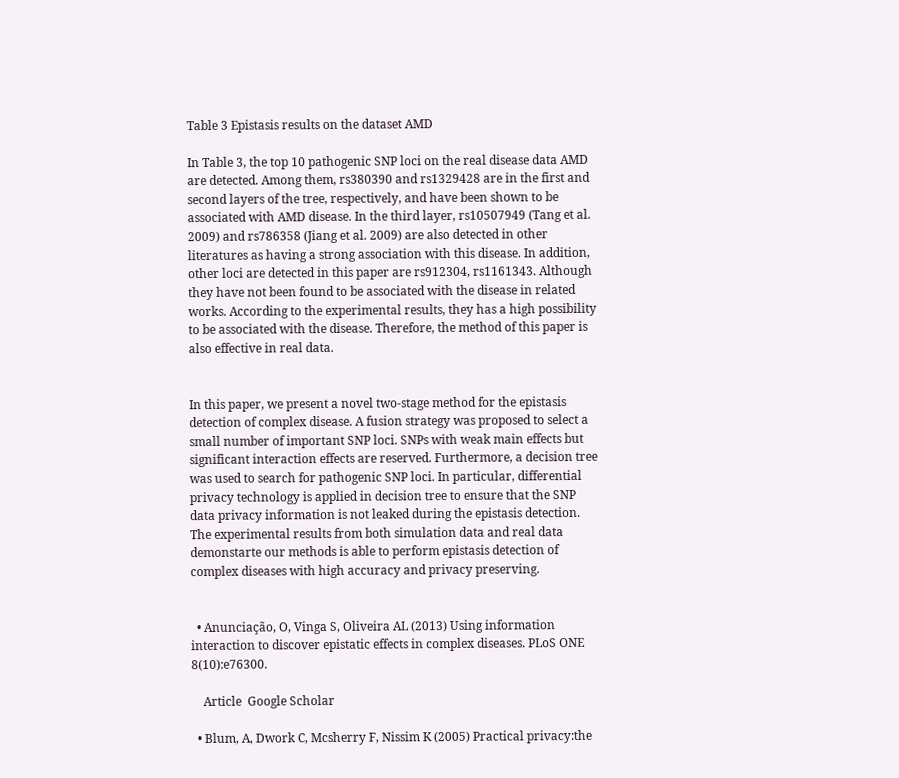Table 3 Epistasis results on the dataset AMD

In Table 3, the top 10 pathogenic SNP loci on the real disease data AMD are detected. Among them, rs380390 and rs1329428 are in the first and second layers of the tree, respectively, and have been shown to be associated with AMD disease. In the third layer, rs10507949 (Tang et al. 2009) and rs786358 (Jiang et al. 2009) are also detected in other literatures as having a strong association with this disease. In addition, other loci are detected in this paper are rs912304, rs1161343. Although they have not been found to be associated with the disease in related works. According to the experimental results, they has a high possibility to be associated with the disease. Therefore, the method of this paper is also effective in real data.


In this paper, we present a novel two-stage method for the epistasis detection of complex disease. A fusion strategy was proposed to select a small number of important SNP loci. SNPs with weak main effects but significant interaction effects are reserved. Furthermore, a decision tree was used to search for pathogenic SNP loci. In particular, differential privacy technology is applied in decision tree to ensure that the SNP data privacy information is not leaked during the epistasis detection. The experimental results from both simulation data and real data demonstarte our methods is able to perform epistasis detection of complex diseases with high accuracy and privacy preserving.


  • Anunciação, O, Vinga S, Oliveira AL (2013) Using information interaction to discover epistatic effects in complex diseases. PLoS ONE 8(10):e76300.

    Article  Google Scholar

  • Blum, A, Dwork C, Mcsherry F, Nissim K (2005) Practical privacy:the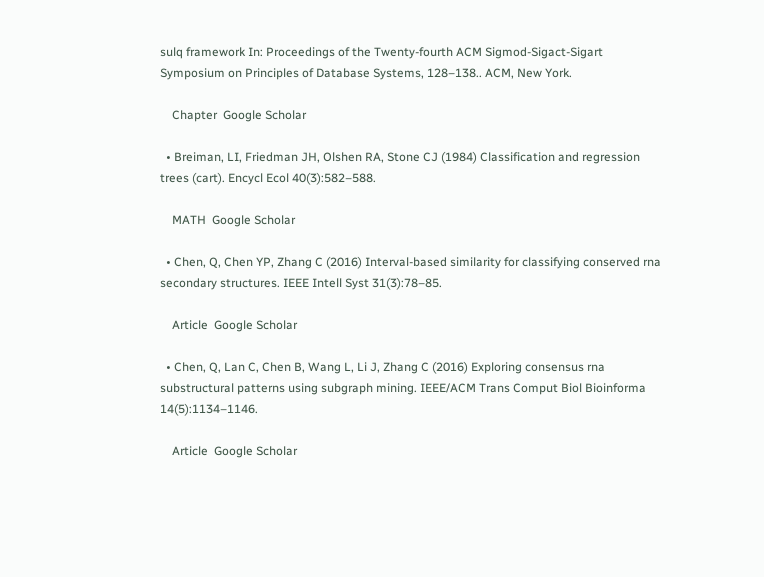sulq framework In: Proceedings of the Twenty-fourth ACM Sigmod-Sigact-Sigart Symposium on Principles of Database Systems, 128–138.. ACM, New York.

    Chapter  Google Scholar

  • Breiman, LI, Friedman JH, Olshen RA, Stone CJ (1984) Classification and regression trees (cart). Encycl Ecol 40(3):582–588.

    MATH  Google Scholar

  • Chen, Q, Chen YP, Zhang C (2016) Interval-based similarity for classifying conserved rna secondary structures. IEEE Intell Syst 31(3):78–85.

    Article  Google Scholar

  • Chen, Q, Lan C, Chen B, Wang L, Li J, Zhang C (2016) Exploring consensus rna substructural patterns using subgraph mining. IEEE/ACM Trans Comput Biol Bioinforma 14(5):1134–1146.

    Article  Google Scholar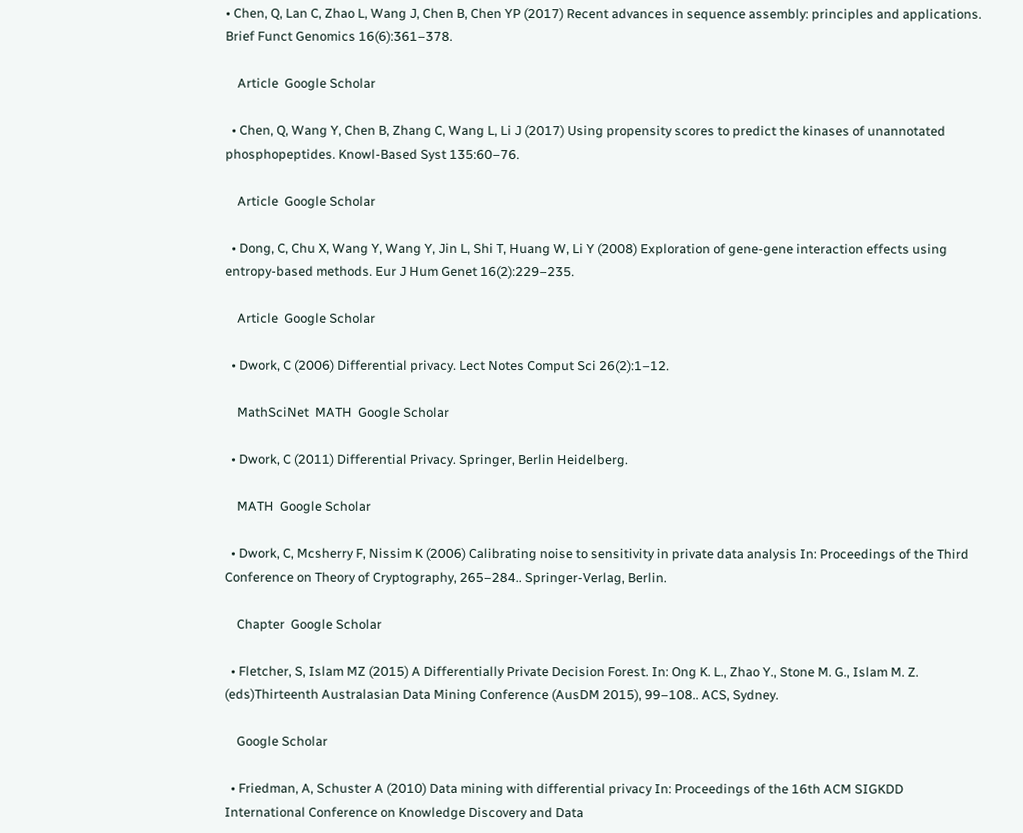• Chen, Q, Lan C, Zhao L, Wang J, Chen B, Chen YP (2017) Recent advances in sequence assembly: principles and applications. Brief Funct Genomics 16(6):361–378.

    Article  Google Scholar

  • Chen, Q, Wang Y, Chen B, Zhang C, Wang L, Li J (2017) Using propensity scores to predict the kinases of unannotated phosphopeptides. Knowl-Based Syst 135:60–76.

    Article  Google Scholar

  • Dong, C, Chu X, Wang Y, Wang Y, Jin L, Shi T, Huang W, Li Y (2008) Exploration of gene-gene interaction effects using entropy-based methods. Eur J Hum Genet 16(2):229–235.

    Article  Google Scholar

  • Dwork, C (2006) Differential privacy. Lect Notes Comput Sci 26(2):1–12.

    MathSciNet  MATH  Google Scholar

  • Dwork, C (2011) Differential Privacy. Springer, Berlin Heidelberg.

    MATH  Google Scholar

  • Dwork, C, Mcsherry F, Nissim K (2006) Calibrating noise to sensitivity in private data analysis In: Proceedings of the Third Conference on Theory of Cryptography, 265–284.. Springer-Verlag, Berlin.

    Chapter  Google Scholar

  • Fletcher, S, Islam MZ (2015) A Differentially Private Decision Forest. In: Ong K. L., Zhao Y., Stone M. G., Islam M. Z. (eds)Thirteenth Australasian Data Mining Conference (AusDM 2015), 99–108.. ACS, Sydney.

    Google Scholar

  • Friedman, A, Schuster A (2010) Data mining with differential privacy In: Proceedings of the 16th ACM SIGKDD International Conference on Knowledge Discovery and Data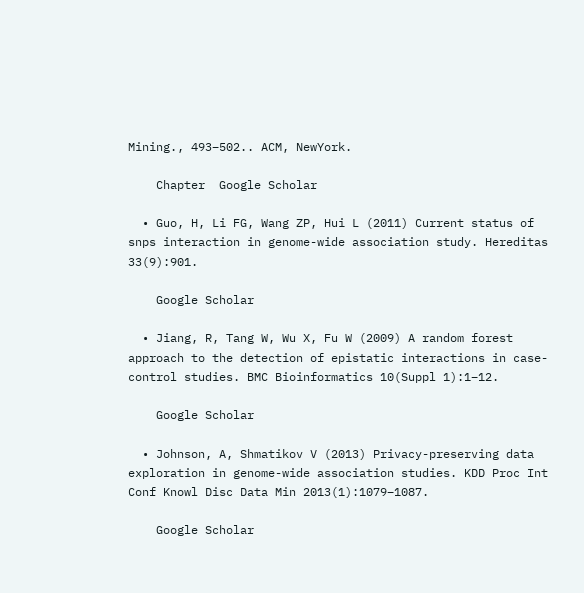Mining., 493–502.. ACM, NewYork.

    Chapter  Google Scholar

  • Guo, H, Li FG, Wang ZP, Hui L (2011) Current status of snps interaction in genome-wide association study. Hereditas 33(9):901.

    Google Scholar

  • Jiang, R, Tang W, Wu X, Fu W (2009) A random forest approach to the detection of epistatic interactions in case-control studies. BMC Bioinformatics 10(Suppl 1):1–12.

    Google Scholar

  • Johnson, A, Shmatikov V (2013) Privacy-preserving data exploration in genome-wide association studies. KDD Proc Int Conf Knowl Disc Data Min 2013(1):1079–1087.

    Google Scholar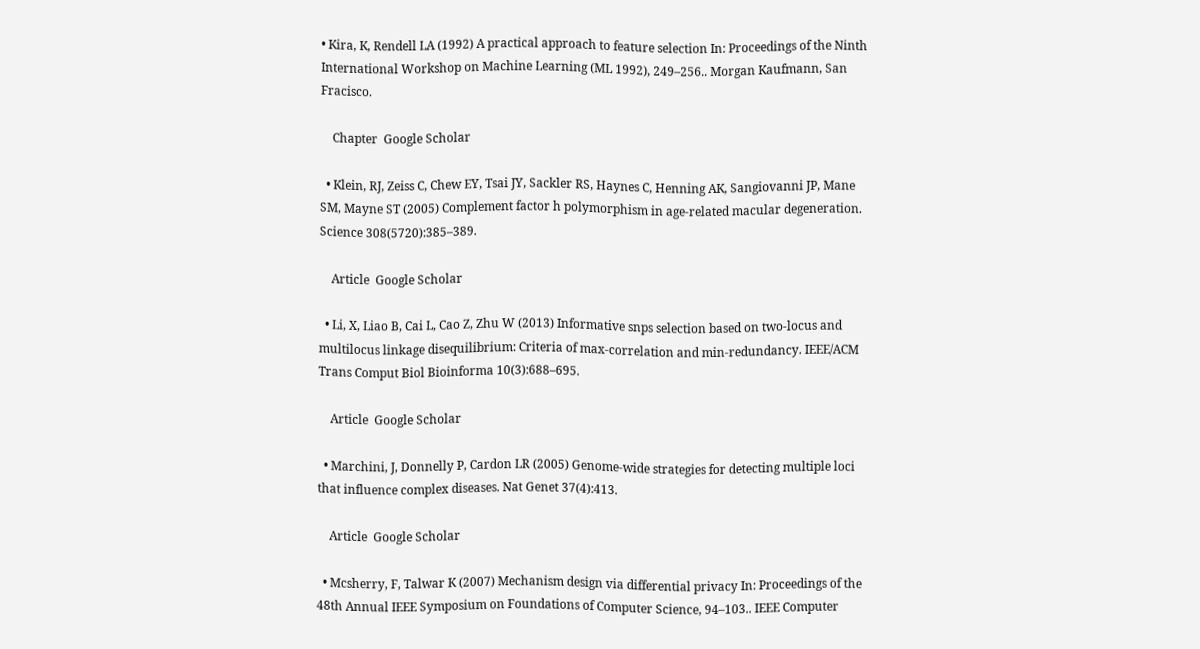• Kira, K, Rendell LA (1992) A practical approach to feature selection In: Proceedings of the Ninth International Workshop on Machine Learning (ML 1992), 249–256.. Morgan Kaufmann, San Fracisco.

    Chapter  Google Scholar

  • Klein, RJ, Zeiss C, Chew EY, Tsai JY, Sackler RS, Haynes C, Henning AK, Sangiovanni JP, Mane SM, Mayne ST (2005) Complement factor h polymorphism in age-related macular degeneration. Science 308(5720):385–389.

    Article  Google Scholar

  • Li, X, Liao B, Cai L, Cao Z, Zhu W (2013) Informative snps selection based on two-locus and multilocus linkage disequilibrium: Criteria of max-correlation and min-redundancy. IEEE/ACM Trans Comput Biol Bioinforma 10(3):688–695.

    Article  Google Scholar

  • Marchini, J, Donnelly P, Cardon LR (2005) Genome-wide strategies for detecting multiple loci that influence complex diseases. Nat Genet 37(4):413.

    Article  Google Scholar

  • Mcsherry, F, Talwar K (2007) Mechanism design via differential privacy In: Proceedings of the 48th Annual IEEE Symposium on Foundations of Computer Science, 94–103.. IEEE Computer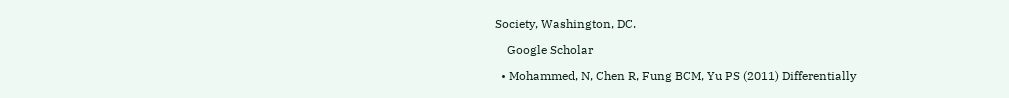Society, Washington, DC.

    Google Scholar

  • Mohammed, N, Chen R, Fung BCM, Yu PS (2011) Differentially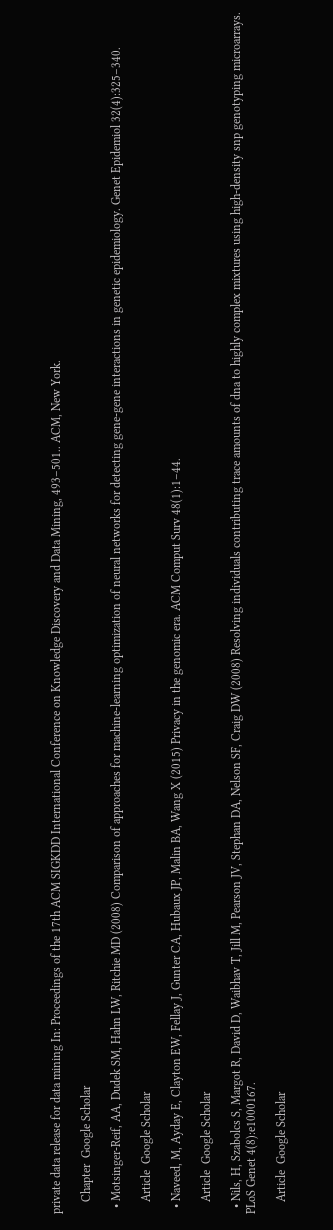private data release for data mining In: Proceedings of the 17th ACM SIGKDD International Conference on Knowledge Discovery and Data Mining, 493–501.. ACM, New York.

    Chapter  Google Scholar

  • Motsinger-Reif, AA, Dudek SM, Hahn LW, Ritchie MD (2008) Comparison of approaches for machine-learning optimization of neural networks for detecting gene-gene interactions in genetic epidemiology. Genet Epidemiol 32(4):325–340.

    Article  Google Scholar

  • Naveed, M, Ayday E, Clayton EW, Fellay J, Gunter CA, Hubaux JP, Malin BA, Wang X (2015) Privacy in the genomic era. ACM Comput Surv 48(1):1–44.

    Article  Google Scholar

  • Nils, H, Szabolcs S, Margot R, David D, Waibhav T, Jill M, Pearson JV, Stephan DA, Nelson SF, Craig DW (2008) Resolving individuals contributing trace amounts of dna to highly complex mixtures using high-density snp genotyping microarrays. PLoS Genet 4(8):e1000167.

    Article  Google Scholar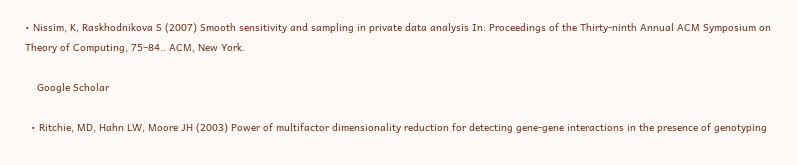• Nissim, K, Raskhodnikova S (2007) Smooth sensitivity and sampling in private data analysis In: Proceedings of the Thirty-ninth Annual ACM Symposium on Theory of Computing, 75–84.. ACM, New York.

    Google Scholar

  • Ritchie, MD, Hahn LW, Moore JH (2003) Power of multifactor dimensionality reduction for detecting gene-gene interactions in the presence of genotyping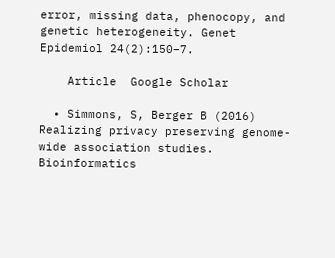error, missing data, phenocopy, and genetic heterogeneity. Genet Epidemiol 24(2):150–7.

    Article  Google Scholar

  • Simmons, S, Berger B (2016) Realizing privacy preserving genome-wide association studies. Bioinformatics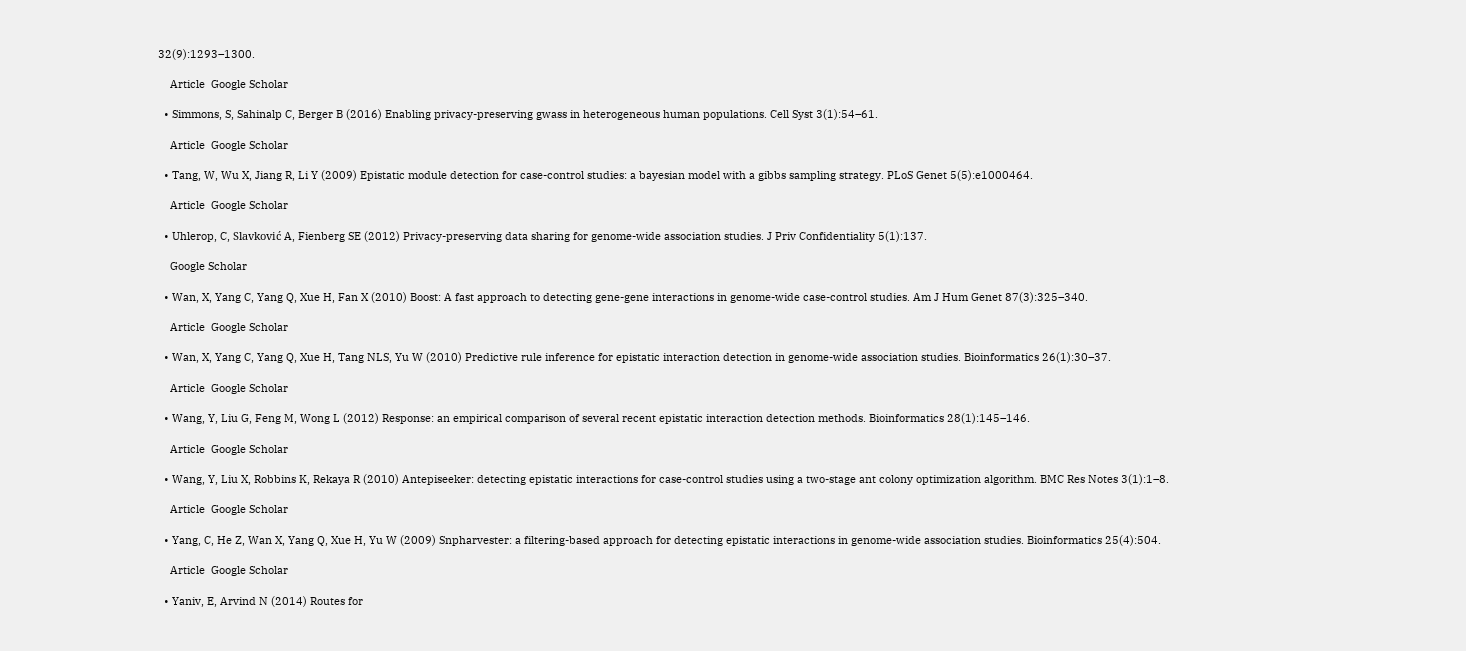32(9):1293–1300.

    Article  Google Scholar

  • Simmons, S, Sahinalp C, Berger B (2016) Enabling privacy-preserving gwass in heterogeneous human populations. Cell Syst 3(1):54–61.

    Article  Google Scholar

  • Tang, W, Wu X, Jiang R, Li Y (2009) Epistatic module detection for case-control studies: a bayesian model with a gibbs sampling strategy. PLoS Genet 5(5):e1000464.

    Article  Google Scholar

  • Uhlerop, C, Slavković A, Fienberg SE (2012) Privacy-preserving data sharing for genome-wide association studies. J Priv Confidentiality 5(1):137.

    Google Scholar

  • Wan, X, Yang C, Yang Q, Xue H, Fan X (2010) Boost: A fast approach to detecting gene-gene interactions in genome-wide case-control studies. Am J Hum Genet 87(3):325–340.

    Article  Google Scholar

  • Wan, X, Yang C, Yang Q, Xue H, Tang NLS, Yu W (2010) Predictive rule inference for epistatic interaction detection in genome-wide association studies. Bioinformatics 26(1):30–37.

    Article  Google Scholar

  • Wang, Y, Liu G, Feng M, Wong L (2012) Response: an empirical comparison of several recent epistatic interaction detection methods. Bioinformatics 28(1):145–146.

    Article  Google Scholar

  • Wang, Y, Liu X, Robbins K, Rekaya R (2010) Antepiseeker: detecting epistatic interactions for case-control studies using a two-stage ant colony optimization algorithm. BMC Res Notes 3(1):1–8.

    Article  Google Scholar

  • Yang, C, He Z, Wan X, Yang Q, Xue H, Yu W (2009) Snpharvester: a filtering-based approach for detecting epistatic interactions in genome-wide association studies. Bioinformatics 25(4):504.

    Article  Google Scholar

  • Yaniv, E, Arvind N (2014) Routes for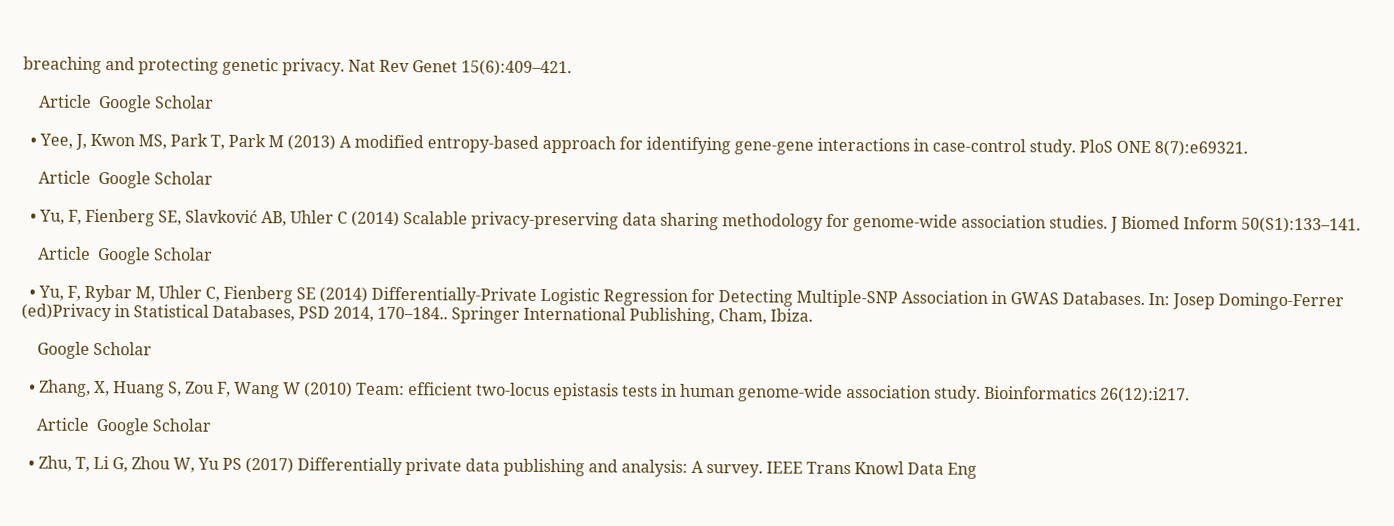breaching and protecting genetic privacy. Nat Rev Genet 15(6):409–421.

    Article  Google Scholar

  • Yee, J, Kwon MS, Park T, Park M (2013) A modified entropy-based approach for identifying gene-gene interactions in case-control study. PloS ONE 8(7):e69321.

    Article  Google Scholar

  • Yu, F, Fienberg SE, Slavković AB, Uhler C (2014) Scalable privacy-preserving data sharing methodology for genome-wide association studies. J Biomed Inform 50(S1):133–141.

    Article  Google Scholar

  • Yu, F, Rybar M, Uhler C, Fienberg SE (2014) Differentially-Private Logistic Regression for Detecting Multiple-SNP Association in GWAS Databases. In: Josep Domingo-Ferrer (ed)Privacy in Statistical Databases, PSD 2014, 170–184.. Springer International Publishing, Cham, Ibiza.

    Google Scholar

  • Zhang, X, Huang S, Zou F, Wang W (2010) Team: efficient two-locus epistasis tests in human genome-wide association study. Bioinformatics 26(12):i217.

    Article  Google Scholar

  • Zhu, T, Li G, Zhou W, Yu PS (2017) Differentially private data publishing and analysis: A survey. IEEE Trans Knowl Data Eng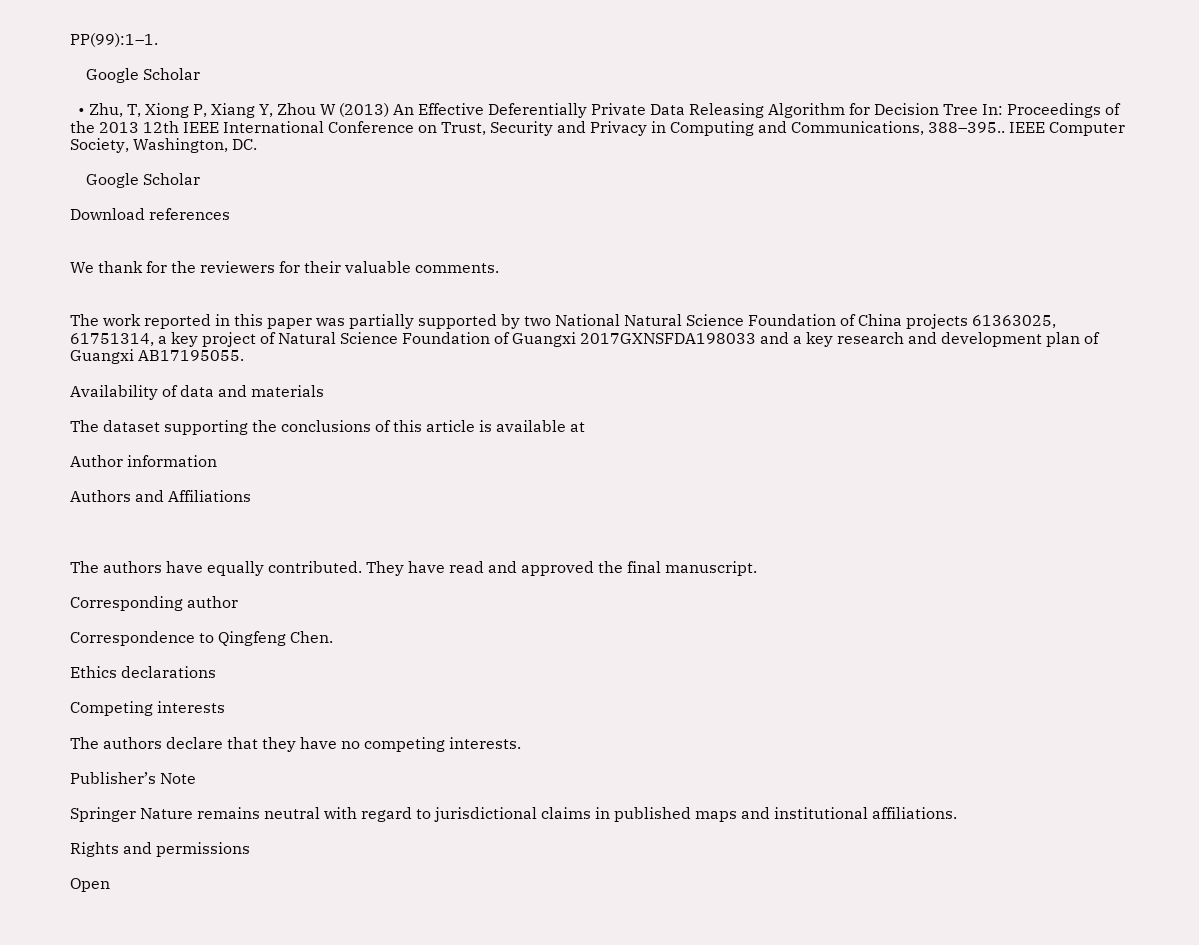PP(99):1–1.

    Google Scholar

  • Zhu, T, Xiong P, Xiang Y, Zhou W (2013) An Effective Deferentially Private Data Releasing Algorithm for Decision Tree In: Proceedings of the 2013 12th IEEE International Conference on Trust, Security and Privacy in Computing and Communications, 388–395.. IEEE Computer Society, Washington, DC.

    Google Scholar

Download references


We thank for the reviewers for their valuable comments.


The work reported in this paper was partially supported by two National Natural Science Foundation of China projects 61363025, 61751314, a key project of Natural Science Foundation of Guangxi 2017GXNSFDA198033 and a key research and development plan of Guangxi AB17195055.

Availability of data and materials

The dataset supporting the conclusions of this article is available at

Author information

Authors and Affiliations



The authors have equally contributed. They have read and approved the final manuscript.

Corresponding author

Correspondence to Qingfeng Chen.

Ethics declarations

Competing interests

The authors declare that they have no competing interests.

Publisher’s Note

Springer Nature remains neutral with regard to jurisdictional claims in published maps and institutional affiliations.

Rights and permissions

Open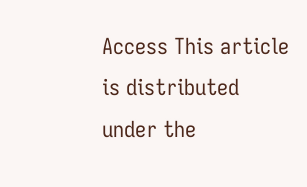Access This article is distributed under the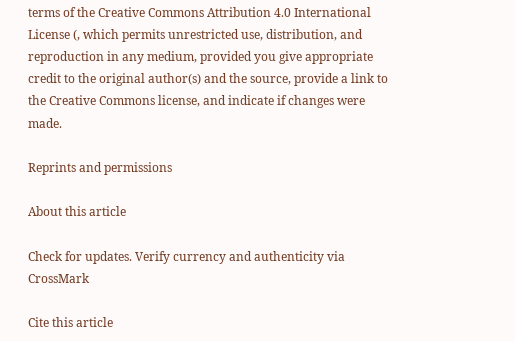terms of the Creative Commons Attribution 4.0 International License (, which permits unrestricted use, distribution, and reproduction in any medium, provided you give appropriate credit to the original author(s) and the source, provide a link to the Creative Commons license, and indicate if changes were made.

Reprints and permissions

About this article

Check for updates. Verify currency and authenticity via CrossMark

Cite this article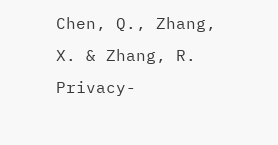Chen, Q., Zhang, X. & Zhang, R. Privacy-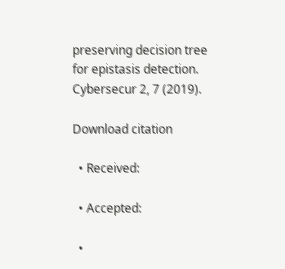preserving decision tree for epistasis detection. Cybersecur 2, 7 (2019).

Download citation

  • Received:

  • Accepted:

  •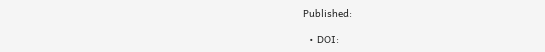Published:

  • DOI: